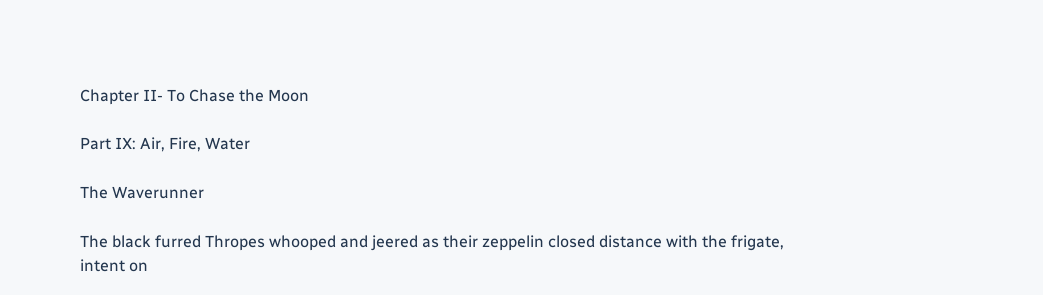Chapter II- To Chase the Moon

Part IX: Air, Fire, Water

The Waverunner

The black furred Thropes whooped and jeered as their zeppelin closed distance with the frigate, intent on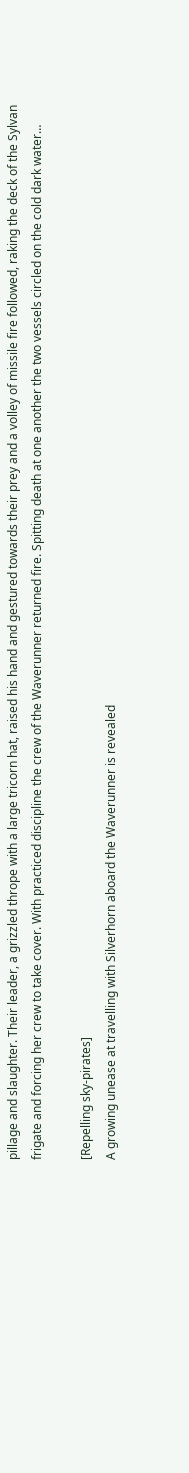pillage and slaughter. Their leader, a grizzled thrope with a large tricorn hat, raised his hand and gestured towards their prey and a volley of missile fire followed, raking the deck of the Sylvan frigate and forcing her crew to take cover. With practiced discipline the crew of the Waverunner returned fire. Spitting death at one another the two vessels circled on the cold dark water…

[Repelling sky-pirates]
A growing unease at travelling with Silverhorn aboard the Waverunner is revealed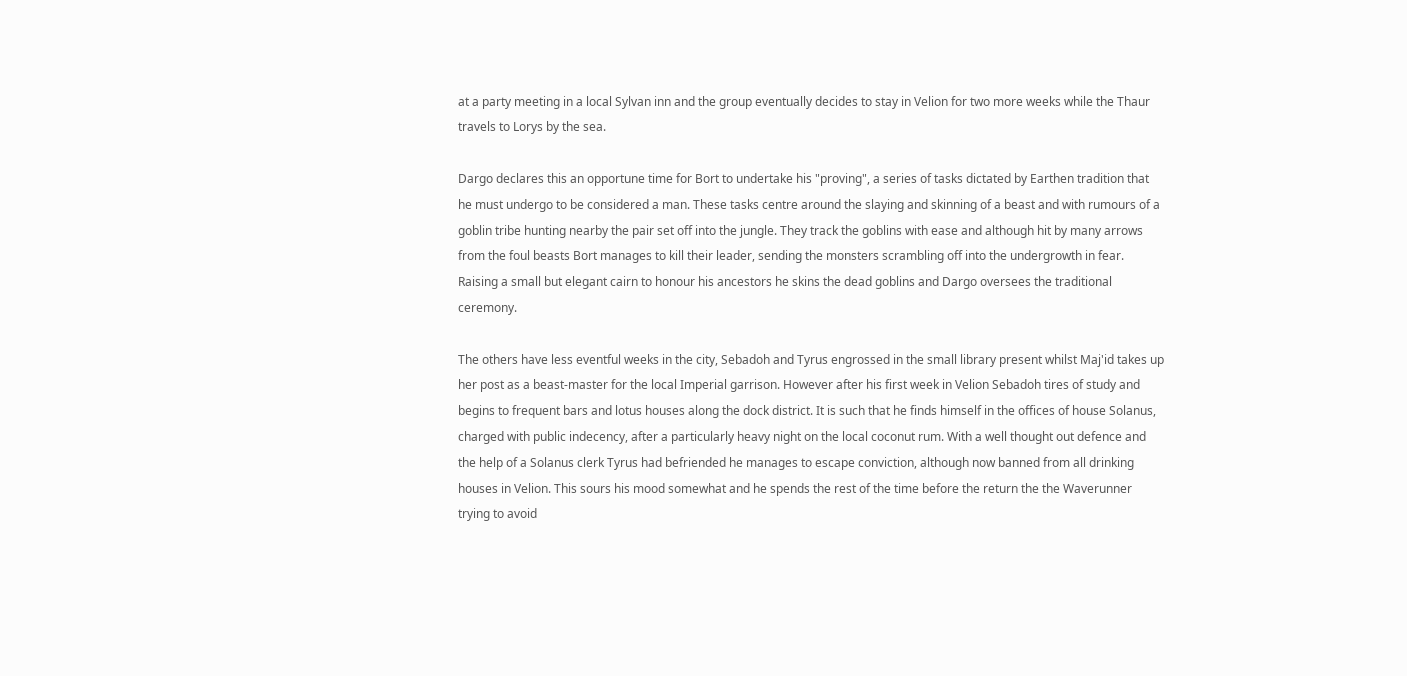at a party meeting in a local Sylvan inn and the group eventually decides to stay in Velion for two more weeks while the Thaur travels to Lorys by the sea.

Dargo declares this an opportune time for Bort to undertake his "proving", a series of tasks dictated by Earthen tradition that he must undergo to be considered a man. These tasks centre around the slaying and skinning of a beast and with rumours of a goblin tribe hunting nearby the pair set off into the jungle. They track the goblins with ease and although hit by many arrows from the foul beasts Bort manages to kill their leader, sending the monsters scrambling off into the undergrowth in fear. Raising a small but elegant cairn to honour his ancestors he skins the dead goblins and Dargo oversees the traditional ceremony.

The others have less eventful weeks in the city, Sebadoh and Tyrus engrossed in the small library present whilst Maj'id takes up her post as a beast-master for the local Imperial garrison. However after his first week in Velion Sebadoh tires of study and begins to frequent bars and lotus houses along the dock district. It is such that he finds himself in the offices of house Solanus, charged with public indecency, after a particularly heavy night on the local coconut rum. With a well thought out defence and the help of a Solanus clerk Tyrus had befriended he manages to escape conviction, although now banned from all drinking houses in Velion. This sours his mood somewhat and he spends the rest of the time before the return the the Waverunner trying to avoid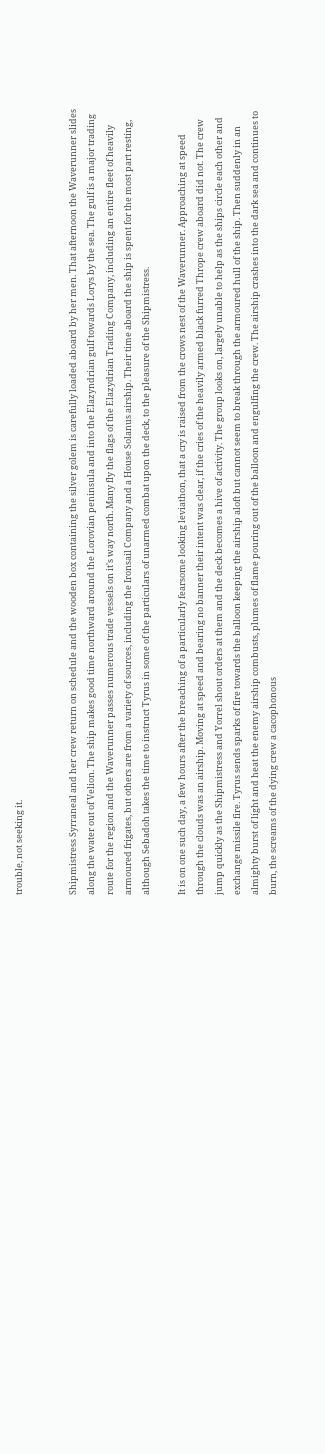trouble, not seeking it.


Shipmistress Syrraneal and her crew return on schedule and the wooden box containing the silver golem is carefully loaded aboard by her men. That afternoon the Waverunner slides along the water out of Velion. The ship makes good time northward around the Lorovian peninsula and into the Elazyndrian gulf towards Lorys by the sea. The gulf is a major trading route for the region and the Waverunner passes numerous trade vessels on it's way north. Many fly the flags of the Elazydrian Trading Company, including an entire fleet of heavily armoured frigates, but others are from a variety of sources, including the Ironsail Company and a House Solanus airship. Their time aboard the ship is spent for the most part resting, although Sebadoh takes the time to instruct Tyrus in some of the particulars of unarmed combat upon the deck, to the pleasure of the Shipmistress.

It is on one such day, a few hours after the breaching of a particularly fearsome looking leviathon, that a cry is raised from the crows nest of the Waverunner. Approaching at speed through the clouds was an airship. Moving at speed and bearing no banner their intent was clear, if the cries of the heavily armed black furred Thrope crew aboard did not. The crew jump quickly as the Shipmistress and Yorrel shout orders at them and the deck becomes a hive of activity. The group looks on, largely unable to help as the ships circle each other and exchange missile fire. Tyrus sends sparks of fire towards the balloon keeping the airship aloft but cannot seem to break through the armoured hull of the ship. Then suddenly in an almighty burst of light and heat the enemy airship combusts, plumes of flame pouring out of the balloon and engulfing the crew. The airship crashes into the dark sea and continues to burn, the screams of the dying crew a cacophonous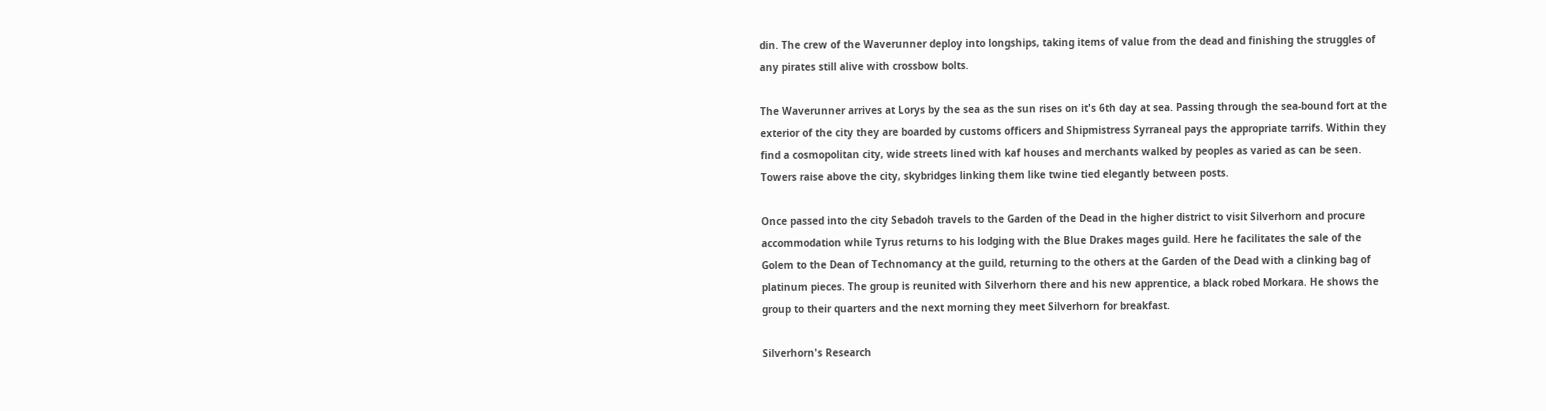din. The crew of the Waverunner deploy into longships, taking items of value from the dead and finishing the struggles of any pirates still alive with crossbow bolts.

The Waverunner arrives at Lorys by the sea as the sun rises on it's 6th day at sea. Passing through the sea-bound fort at the exterior of the city they are boarded by customs officers and Shipmistress Syrraneal pays the appropriate tarrifs. Within they find a cosmopolitan city, wide streets lined with kaf houses and merchants walked by peoples as varied as can be seen. Towers raise above the city, skybridges linking them like twine tied elegantly between posts.

Once passed into the city Sebadoh travels to the Garden of the Dead in the higher district to visit Silverhorn and procure accommodation while Tyrus returns to his lodging with the Blue Drakes mages guild. Here he facilitates the sale of the Golem to the Dean of Technomancy at the guild, returning to the others at the Garden of the Dead with a clinking bag of platinum pieces. The group is reunited with Silverhorn there and his new apprentice, a black robed Morkara. He shows the group to their quarters and the next morning they meet Silverhorn for breakfast.

Silverhorn's Research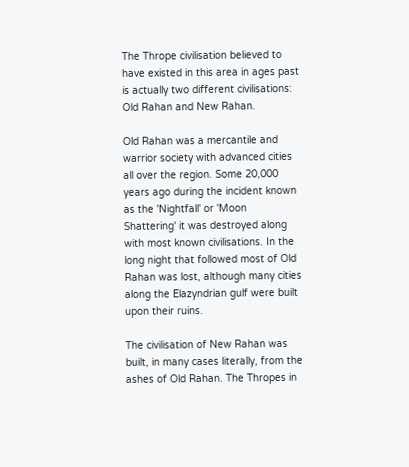The Thrope civilisation believed to have existed in this area in ages past is actually two different civilisations: Old Rahan and New Rahan.

Old Rahan was a mercantile and warrior society with advanced cities all over the region. Some 20,000 years ago during the incident known as the 'Nightfall' or 'Moon Shattering' it was destroyed along with most known civilisations. In the long night that followed most of Old Rahan was lost, although many cities along the Elazyndrian gulf were built upon their ruins.

The civilisation of New Rahan was built, in many cases literally, from the ashes of Old Rahan. The Thropes in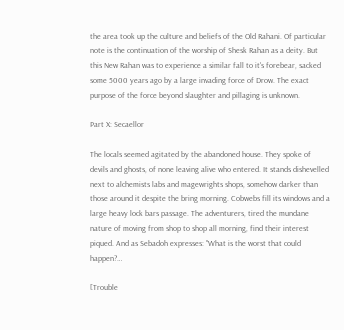the area took up the culture and beliefs of the Old Rahani. Of particular note is the continuation of the worship of Shesk Rahan as a deity. But this New Rahan was to experience a similar fall to it's forebear, sacked some 5000 years ago by a large invading force of Drow. The exact purpose of the force beyond slaughter and pillaging is unknown.

Part X: Secaellor

The locals seemed agitated by the abandoned house. They spoke of devils and ghosts, of none leaving alive who entered. It stands dishevelled next to alchemists labs and magewrights shops, somehow darker than those around it despite the bring morning. Cobwebs fill its windows and a large heavy lock bars passage. The adventurers, tired the mundane nature of moving from shop to shop all morning, find their interest piqued. And as Sebadoh expresses: "What is the worst that could happen?…

[Trouble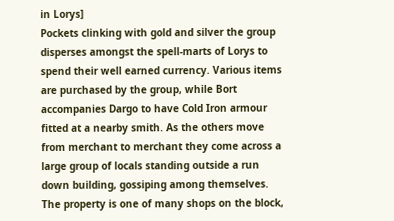in Lorys]
Pockets clinking with gold and silver the group disperses amongst the spell-marts of Lorys to spend their well earned currency. Various items are purchased by the group, while Bort accompanies Dargo to have Cold Iron armour fitted at a nearby smith. As the others move from merchant to merchant they come across a large group of locals standing outside a run down building, gossiping among themselves. The property is one of many shops on the block,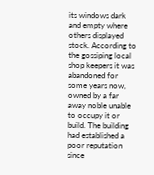its windows dark and empty where others displayed stock. According to the gossiping local shop keepers it was abandoned for some years now, owned by a far away noble unable to occupy it or build. The building had established a poor reputation since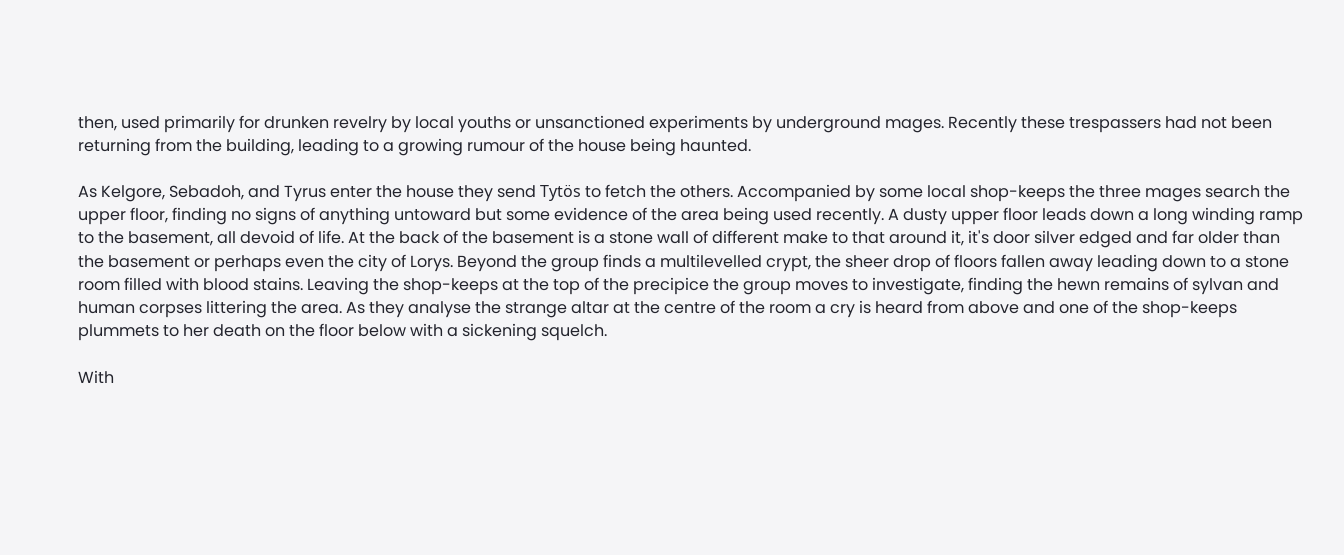then, used primarily for drunken revelry by local youths or unsanctioned experiments by underground mages. Recently these trespassers had not been returning from the building, leading to a growing rumour of the house being haunted.

As Kelgore, Sebadoh, and Tyrus enter the house they send Tytös to fetch the others. Accompanied by some local shop-keeps the three mages search the upper floor, finding no signs of anything untoward but some evidence of the area being used recently. A dusty upper floor leads down a long winding ramp to the basement, all devoid of life. At the back of the basement is a stone wall of different make to that around it, it's door silver edged and far older than the basement or perhaps even the city of Lorys. Beyond the group finds a multilevelled crypt, the sheer drop of floors fallen away leading down to a stone room filled with blood stains. Leaving the shop-keeps at the top of the precipice the group moves to investigate, finding the hewn remains of sylvan and human corpses littering the area. As they analyse the strange altar at the centre of the room a cry is heard from above and one of the shop-keeps plummets to her death on the floor below with a sickening squelch.

With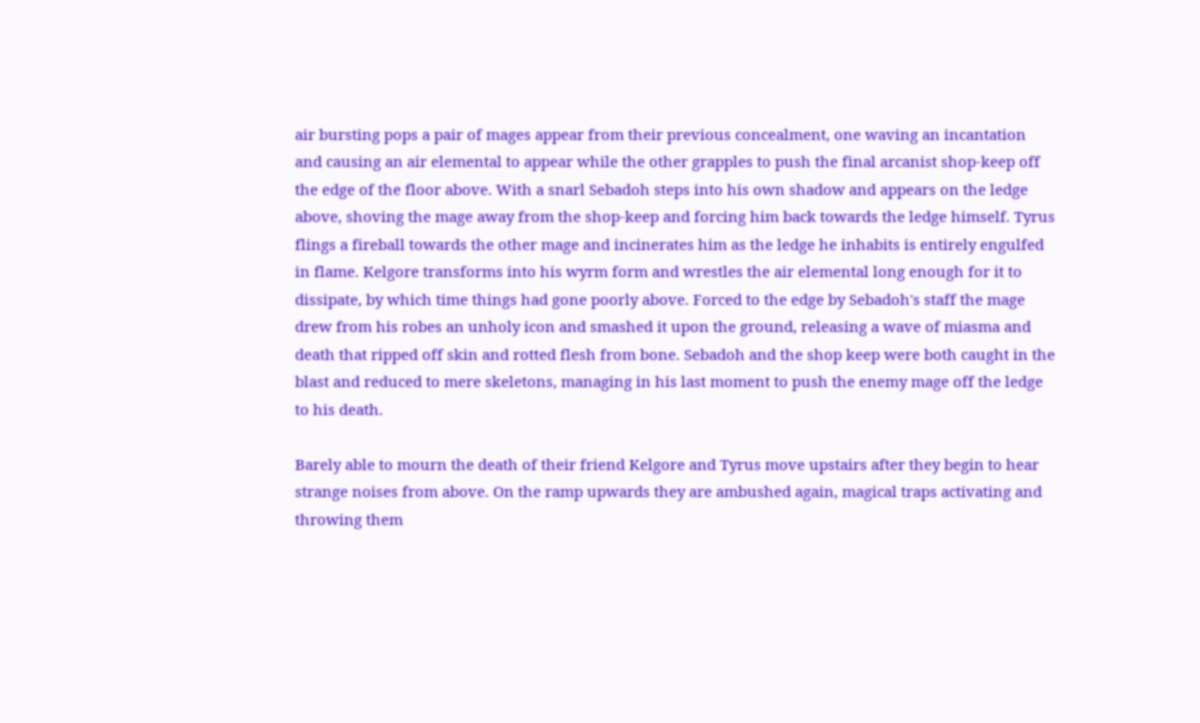air bursting pops a pair of mages appear from their previous concealment, one waving an incantation and causing an air elemental to appear while the other grapples to push the final arcanist shop-keep off the edge of the floor above. With a snarl Sebadoh steps into his own shadow and appears on the ledge above, shoving the mage away from the shop-keep and forcing him back towards the ledge himself. Tyrus flings a fireball towards the other mage and incinerates him as the ledge he inhabits is entirely engulfed in flame. Kelgore transforms into his wyrm form and wrestles the air elemental long enough for it to dissipate, by which time things had gone poorly above. Forced to the edge by Sebadoh's staff the mage drew from his robes an unholy icon and smashed it upon the ground, releasing a wave of miasma and death that ripped off skin and rotted flesh from bone. Sebadoh and the shop keep were both caught in the blast and reduced to mere skeletons, managing in his last moment to push the enemy mage off the ledge to his death.

Barely able to mourn the death of their friend Kelgore and Tyrus move upstairs after they begin to hear strange noises from above. On the ramp upwards they are ambushed again, magical traps activating and throwing them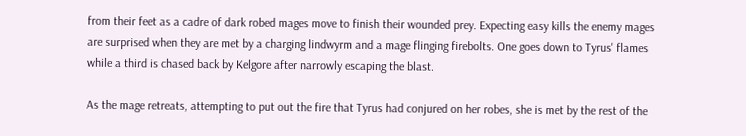from their feet as a cadre of dark robed mages move to finish their wounded prey. Expecting easy kills the enemy mages are surprised when they are met by a charging lindwyrm and a mage flinging firebolts. One goes down to Tyrus' flames while a third is chased back by Kelgore after narrowly escaping the blast.

As the mage retreats, attempting to put out the fire that Tyrus had conjured on her robes, she is met by the rest of the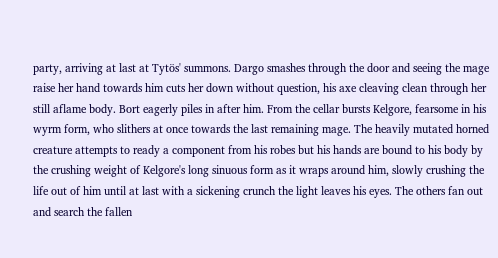party, arriving at last at Tytös' summons. Dargo smashes through the door and seeing the mage raise her hand towards him cuts her down without question, his axe cleaving clean through her still aflame body. Bort eagerly piles in after him. From the cellar bursts Kelgore, fearsome in his wyrm form, who slithers at once towards the last remaining mage. The heavily mutated horned creature attempts to ready a component from his robes but his hands are bound to his body by the crushing weight of Kelgore's long sinuous form as it wraps around him, slowly crushing the life out of him until at last with a sickening crunch the light leaves his eyes. The others fan out and search the fallen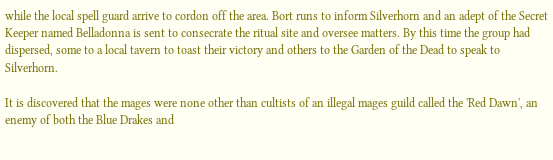while the local spell guard arrive to cordon off the area. Bort runs to inform Silverhorn and an adept of the Secret Keeper named Belladonna is sent to consecrate the ritual site and oversee matters. By this time the group had dispersed, some to a local tavern to toast their victory and others to the Garden of the Dead to speak to Silverhorn.

It is discovered that the mages were none other than cultists of an illegal mages guild called the 'Red Dawn', an enemy of both the Blue Drakes and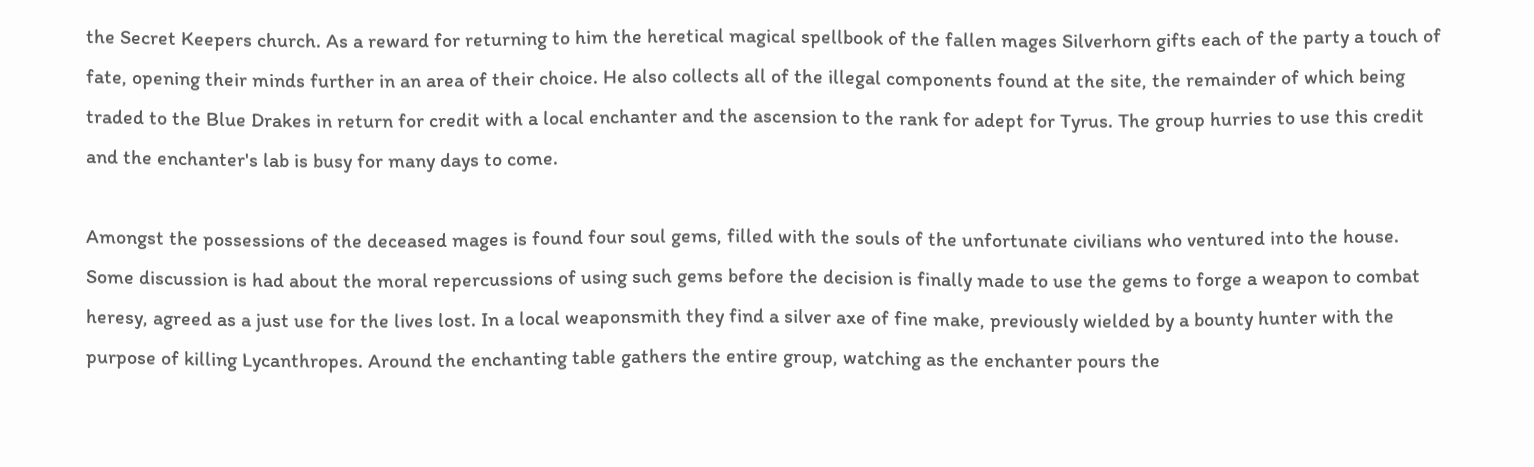the Secret Keepers church. As a reward for returning to him the heretical magical spellbook of the fallen mages Silverhorn gifts each of the party a touch of fate, opening their minds further in an area of their choice. He also collects all of the illegal components found at the site, the remainder of which being traded to the Blue Drakes in return for credit with a local enchanter and the ascension to the rank for adept for Tyrus. The group hurries to use this credit and the enchanter's lab is busy for many days to come.

Amongst the possessions of the deceased mages is found four soul gems, filled with the souls of the unfortunate civilians who ventured into the house. Some discussion is had about the moral repercussions of using such gems before the decision is finally made to use the gems to forge a weapon to combat heresy, agreed as a just use for the lives lost. In a local weaponsmith they find a silver axe of fine make, previously wielded by a bounty hunter with the purpose of killing Lycanthropes. Around the enchanting table gathers the entire group, watching as the enchanter pours the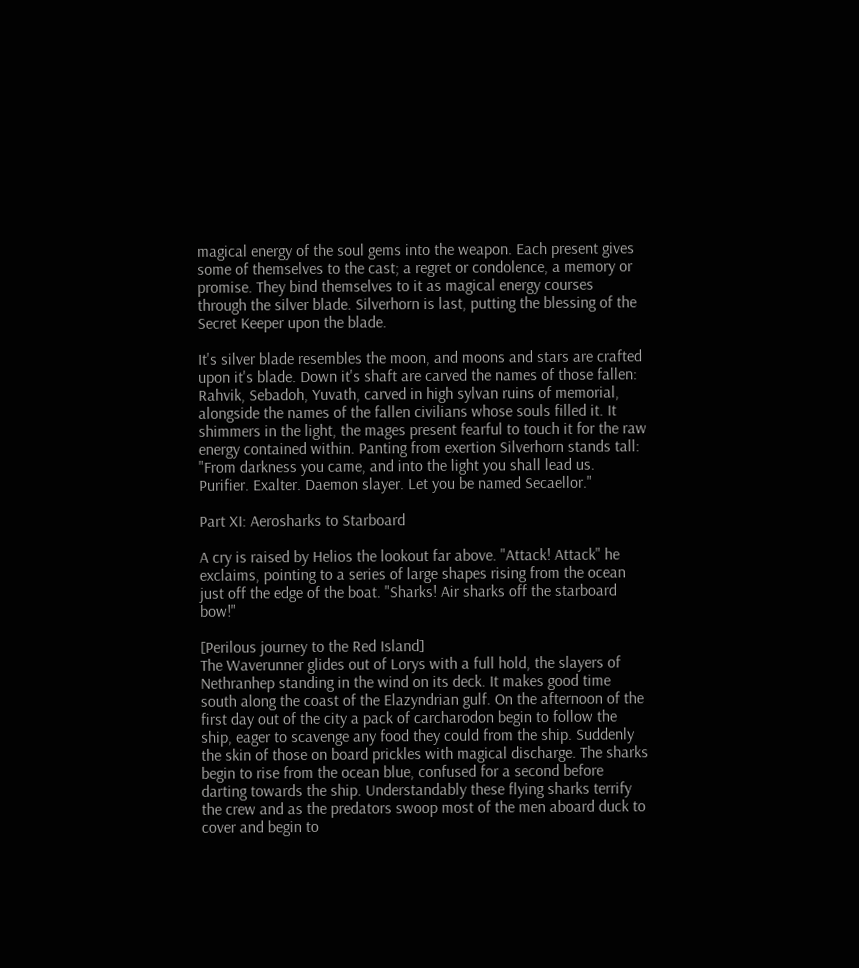magical energy of the soul gems into the weapon. Each present gives some of themselves to the cast; a regret or condolence, a memory or promise. They bind themselves to it as magical energy courses through the silver blade. Silverhorn is last, putting the blessing of the Secret Keeper upon the blade.

It's silver blade resembles the moon, and moons and stars are crafted upon it's blade. Down it's shaft are carved the names of those fallen: Rahvik, Sebadoh, Yuvath, carved in high sylvan ruins of memorial, alongside the names of the fallen civilians whose souls filled it. It shimmers in the light, the mages present fearful to touch it for the raw energy contained within. Panting from exertion Silverhorn stands tall: "From darkness you came, and into the light you shall lead us. Purifier. Exalter. Daemon slayer. Let you be named Secaellor."

Part XI: Aerosharks to Starboard

A cry is raised by Helios the lookout far above. "Attack! Attack" he exclaims, pointing to a series of large shapes rising from the ocean just off the edge of the boat. "Sharks! Air sharks off the starboard bow!"

[Perilous journey to the Red Island]
The Waverunner glides out of Lorys with a full hold, the slayers of Nethranhep standing in the wind on its deck. It makes good time south along the coast of the Elazyndrian gulf. On the afternoon of the first day out of the city a pack of carcharodon begin to follow the ship, eager to scavenge any food they could from the ship. Suddenly the skin of those on board prickles with magical discharge. The sharks begin to rise from the ocean blue, confused for a second before darting towards the ship. Understandably these flying sharks terrify the crew and as the predators swoop most of the men aboard duck to cover and begin to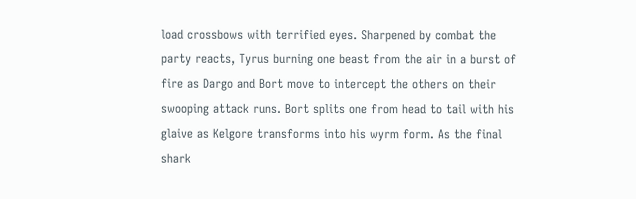load crossbows with terrified eyes. Sharpened by combat the party reacts, Tyrus burning one beast from the air in a burst of fire as Dargo and Bort move to intercept the others on their swooping attack runs. Bort splits one from head to tail with his glaive as Kelgore transforms into his wyrm form. As the final shark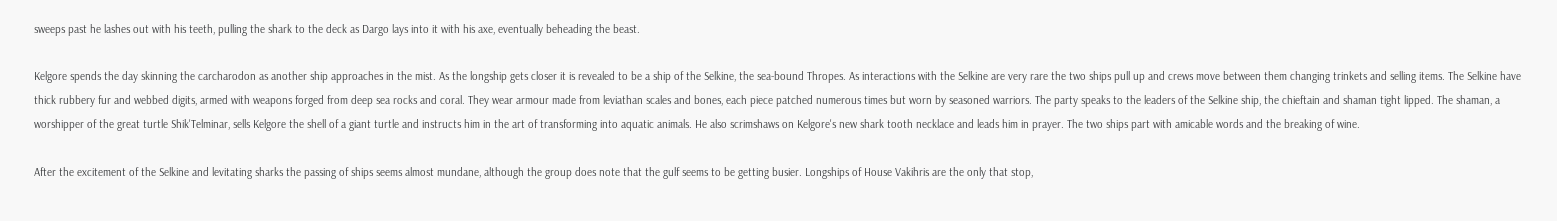sweeps past he lashes out with his teeth, pulling the shark to the deck as Dargo lays into it with his axe, eventually beheading the beast.

Kelgore spends the day skinning the carcharodon as another ship approaches in the mist. As the longship gets closer it is revealed to be a ship of the Selkine, the sea-bound Thropes. As interactions with the Selkine are very rare the two ships pull up and crews move between them changing trinkets and selling items. The Selkine have thick rubbery fur and webbed digits, armed with weapons forged from deep sea rocks and coral. They wear armour made from leviathan scales and bones, each piece patched numerous times but worn by seasoned warriors. The party speaks to the leaders of the Selkine ship, the chieftain and shaman tight lipped. The shaman, a worshipper of the great turtle Shik'Telminar, sells Kelgore the shell of a giant turtle and instructs him in the art of transforming into aquatic animals. He also scrimshaws on Kelgore's new shark tooth necklace and leads him in prayer. The two ships part with amicable words and the breaking of wine.

After the excitement of the Selkine and levitating sharks the passing of ships seems almost mundane, although the group does note that the gulf seems to be getting busier. Longships of House Vakihris are the only that stop,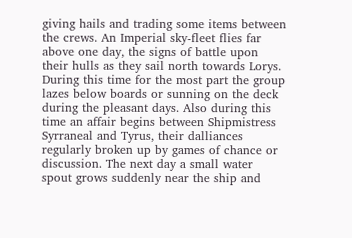giving hails and trading some items between the crews. An Imperial sky-fleet flies far above one day, the signs of battle upon their hulls as they sail north towards Lorys. During this time for the most part the group lazes below boards or sunning on the deck during the pleasant days. Also during this time an affair begins between Shipmistress Syrraneal and Tyrus, their dalliances regularly broken up by games of chance or discussion. The next day a small water spout grows suddenly near the ship and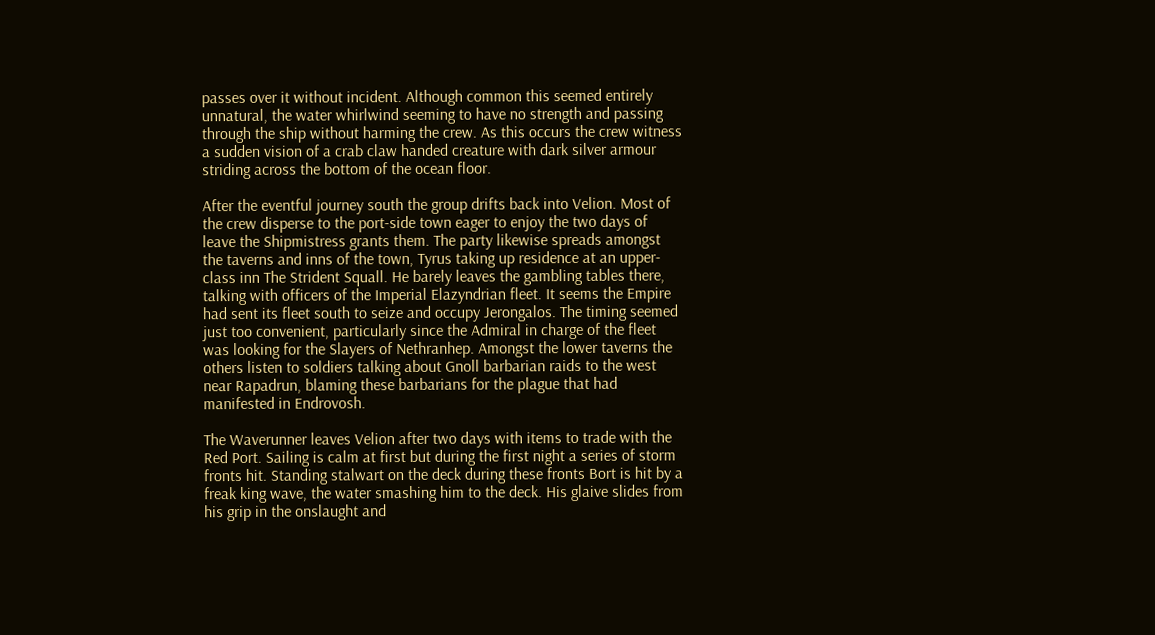passes over it without incident. Although common this seemed entirely unnatural, the water whirlwind seeming to have no strength and passing through the ship without harming the crew. As this occurs the crew witness a sudden vision of a crab claw handed creature with dark silver armour striding across the bottom of the ocean floor.

After the eventful journey south the group drifts back into Velion. Most of the crew disperse to the port-side town eager to enjoy the two days of leave the Shipmistress grants them. The party likewise spreads amongst the taverns and inns of the town, Tyrus taking up residence at an upper-class inn The Strident Squall. He barely leaves the gambling tables there, talking with officers of the Imperial Elazyndrian fleet. It seems the Empire had sent its fleet south to seize and occupy Jerongalos. The timing seemed just too convenient, particularly since the Admiral in charge of the fleet was looking for the Slayers of Nethranhep. Amongst the lower taverns the others listen to soldiers talking about Gnoll barbarian raids to the west near Rapadrun, blaming these barbarians for the plague that had manifested in Endrovosh.

The Waverunner leaves Velion after two days with items to trade with the Red Port. Sailing is calm at first but during the first night a series of storm fronts hit. Standing stalwart on the deck during these fronts Bort is hit by a freak king wave, the water smashing him to the deck. His glaive slides from his grip in the onslaught and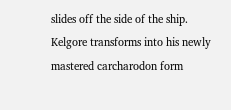slides off the side of the ship. Kelgore transforms into his newly mastered carcharodon form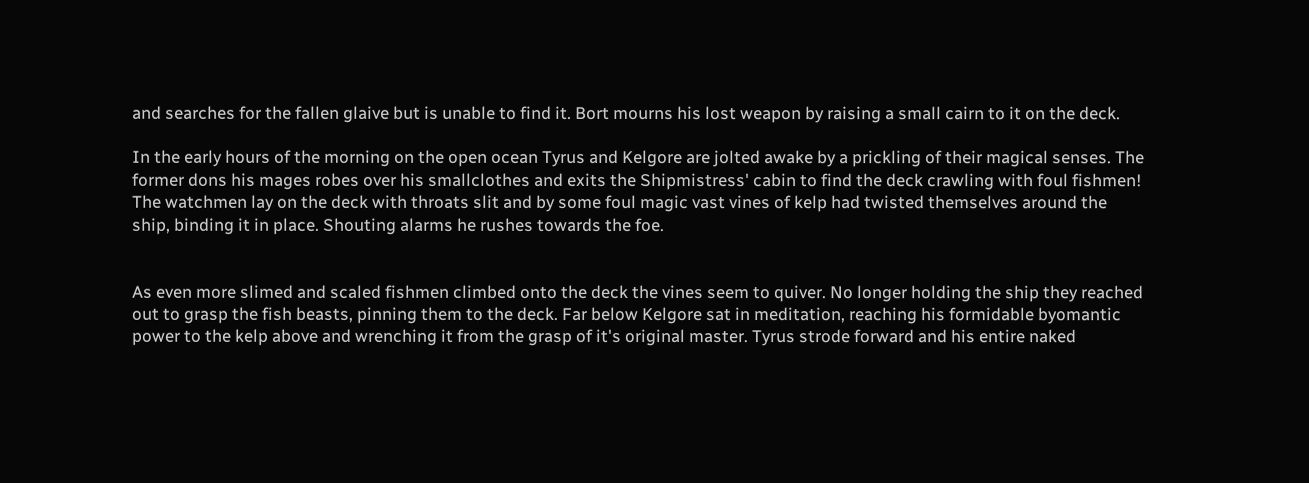and searches for the fallen glaive but is unable to find it. Bort mourns his lost weapon by raising a small cairn to it on the deck.

In the early hours of the morning on the open ocean Tyrus and Kelgore are jolted awake by a prickling of their magical senses. The former dons his mages robes over his smallclothes and exits the Shipmistress' cabin to find the deck crawling with foul fishmen! The watchmen lay on the deck with throats slit and by some foul magic vast vines of kelp had twisted themselves around the ship, binding it in place. Shouting alarms he rushes towards the foe.


As even more slimed and scaled fishmen climbed onto the deck the vines seem to quiver. No longer holding the ship they reached out to grasp the fish beasts, pinning them to the deck. Far below Kelgore sat in meditation, reaching his formidable byomantic power to the kelp above and wrenching it from the grasp of it's original master. Tyrus strode forward and his entire naked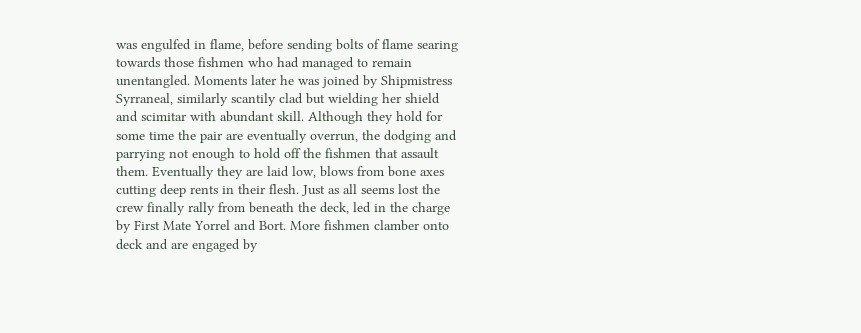was engulfed in flame, before sending bolts of flame searing towards those fishmen who had managed to remain unentangled. Moments later he was joined by Shipmistress Syrraneal, similarly scantily clad but wielding her shield and scimitar with abundant skill. Although they hold for some time the pair are eventually overrun, the dodging and parrying not enough to hold off the fishmen that assault them. Eventually they are laid low, blows from bone axes cutting deep rents in their flesh. Just as all seems lost the crew finally rally from beneath the deck, led in the charge by First Mate Yorrel and Bort. More fishmen clamber onto deck and are engaged by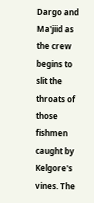Dargo and Ma'jiid as the crew begins to slit the throats of those fishmen caught by Kelgore's vines. The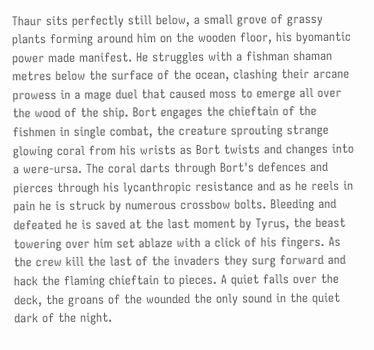Thaur sits perfectly still below, a small grove of grassy plants forming around him on the wooden floor, his byomantic power made manifest. He struggles with a fishman shaman metres below the surface of the ocean, clashing their arcane prowess in a mage duel that caused moss to emerge all over the wood of the ship. Bort engages the chieftain of the fishmen in single combat, the creature sprouting strange glowing coral from his wrists as Bort twists and changes into a were-ursa. The coral darts through Bort's defences and pierces through his lycanthropic resistance and as he reels in pain he is struck by numerous crossbow bolts. Bleeding and defeated he is saved at the last moment by Tyrus, the beast towering over him set ablaze with a click of his fingers. As the crew kill the last of the invaders they surg forward and hack the flaming chieftain to pieces. A quiet falls over the deck, the groans of the wounded the only sound in the quiet dark of the night.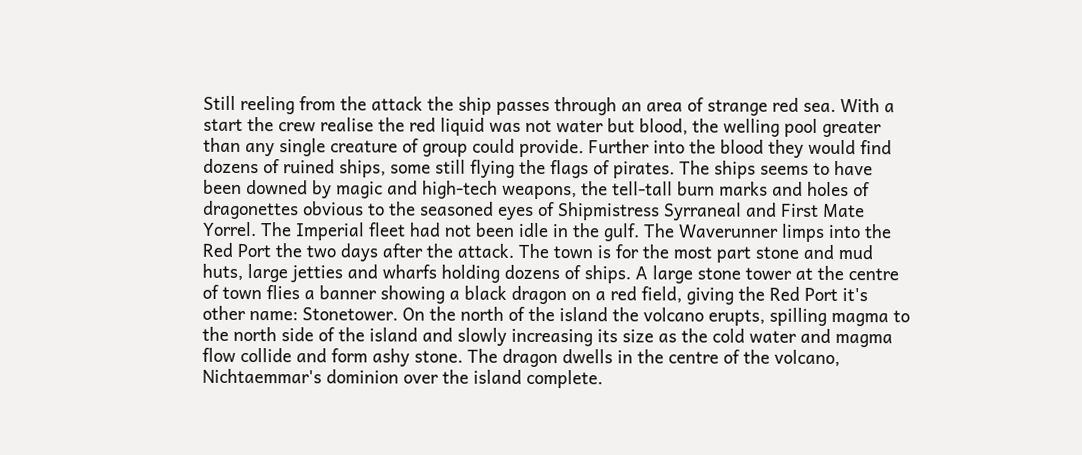Still reeling from the attack the ship passes through an area of strange red sea. With a start the crew realise the red liquid was not water but blood, the welling pool greater than any single creature of group could provide. Further into the blood they would find dozens of ruined ships, some still flying the flags of pirates. The ships seems to have been downed by magic and high-tech weapons, the tell-tall burn marks and holes of dragonettes obvious to the seasoned eyes of Shipmistress Syrraneal and First Mate Yorrel. The Imperial fleet had not been idle in the gulf. The Waverunner limps into the Red Port the two days after the attack. The town is for the most part stone and mud huts, large jetties and wharfs holding dozens of ships. A large stone tower at the centre of town flies a banner showing a black dragon on a red field, giving the Red Port it's other name: Stonetower. On the north of the island the volcano erupts, spilling magma to the north side of the island and slowly increasing its size as the cold water and magma flow collide and form ashy stone. The dragon dwells in the centre of the volcano, Nichtaemmar's dominion over the island complete.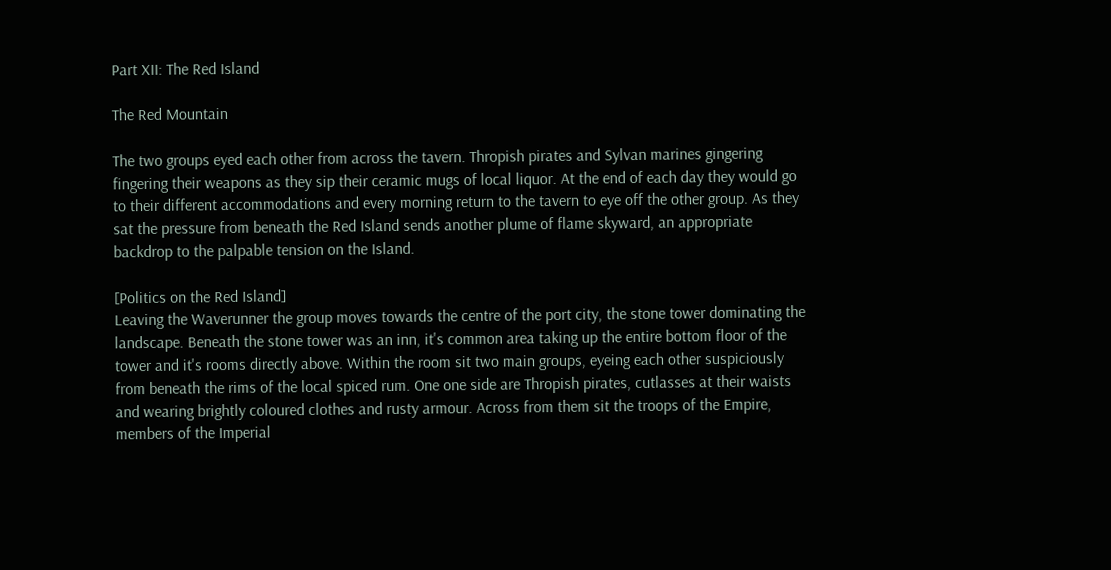Part XII: The Red Island

The Red Mountain

The two groups eyed each other from across the tavern. Thropish pirates and Sylvan marines gingering fingering their weapons as they sip their ceramic mugs of local liquor. At the end of each day they would go to their different accommodations and every morning return to the tavern to eye off the other group. As they sat the pressure from beneath the Red Island sends another plume of flame skyward, an appropriate backdrop to the palpable tension on the Island.

[Politics on the Red Island]
Leaving the Waverunner the group moves towards the centre of the port city, the stone tower dominating the landscape. Beneath the stone tower was an inn, it's common area taking up the entire bottom floor of the tower and it's rooms directly above. Within the room sit two main groups, eyeing each other suspiciously from beneath the rims of the local spiced rum. One one side are Thropish pirates, cutlasses at their waists and wearing brightly coloured clothes and rusty armour. Across from them sit the troops of the Empire, members of the Imperial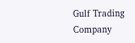Gulf Trading Company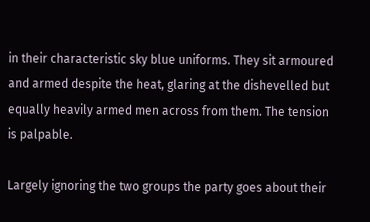in their characteristic sky blue uniforms. They sit armoured and armed despite the heat, glaring at the dishevelled but equally heavily armed men across from them. The tension is palpable.

Largely ignoring the two groups the party goes about their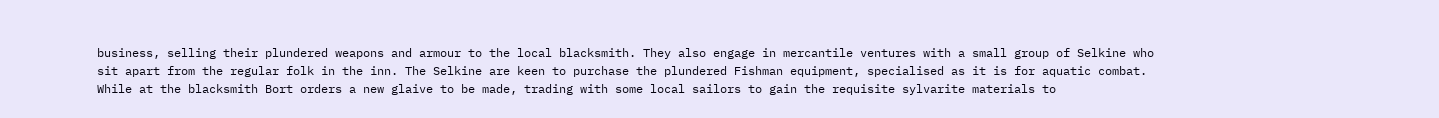business, selling their plundered weapons and armour to the local blacksmith. They also engage in mercantile ventures with a small group of Selkine who sit apart from the regular folk in the inn. The Selkine are keen to purchase the plundered Fishman equipment, specialised as it is for aquatic combat. While at the blacksmith Bort orders a new glaive to be made, trading with some local sailors to gain the requisite sylvarite materials to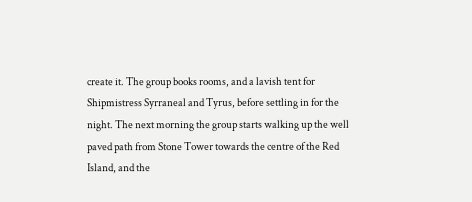create it. The group books rooms, and a lavish tent for Shipmistress Syrraneal and Tyrus, before settling in for the night. The next morning the group starts walking up the well paved path from Stone Tower towards the centre of the Red Island, and the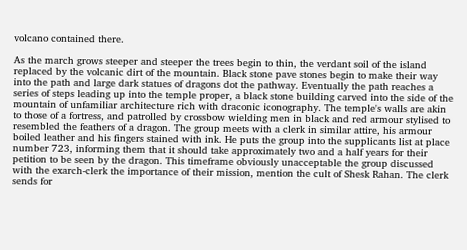volcano contained there.

As the march grows steeper and steeper the trees begin to thin, the verdant soil of the island replaced by the volcanic dirt of the mountain. Black stone pave stones begin to make their way into the path and large dark statues of dragons dot the pathway. Eventually the path reaches a series of steps leading up into the temple proper, a black stone building carved into the side of the mountain of unfamiliar architecture rich with draconic iconography. The temple's walls are akin to those of a fortress, and patrolled by crossbow wielding men in black and red armour stylised to resembled the feathers of a dragon. The group meets with a clerk in similar attire, his armour boiled leather and his fingers stained with ink. He puts the group into the supplicants list at place number 723, informing them that it should take approximately two and a half years for their petition to be seen by the dragon. This timeframe obviously unacceptable the group discussed with the exarch-clerk the importance of their mission, mention the cult of Shesk Rahan. The clerk sends for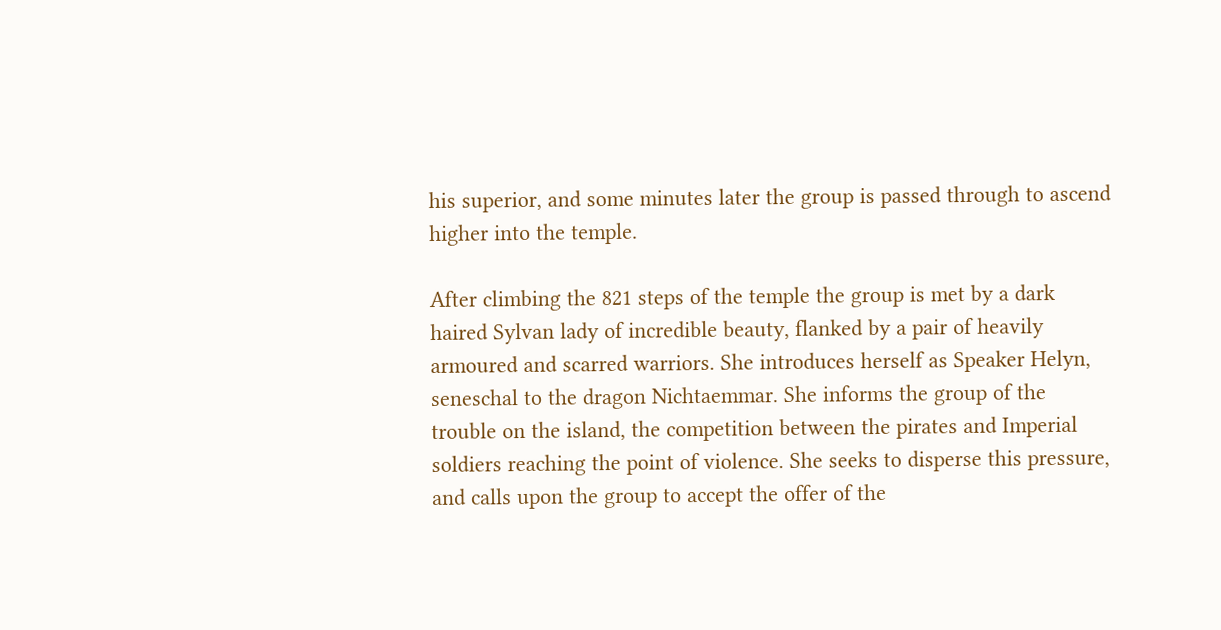his superior, and some minutes later the group is passed through to ascend higher into the temple.

After climbing the 821 steps of the temple the group is met by a dark haired Sylvan lady of incredible beauty, flanked by a pair of heavily armoured and scarred warriors. She introduces herself as Speaker Helyn, seneschal to the dragon Nichtaemmar. She informs the group of the trouble on the island, the competition between the pirates and Imperial soldiers reaching the point of violence. She seeks to disperse this pressure, and calls upon the group to accept the offer of the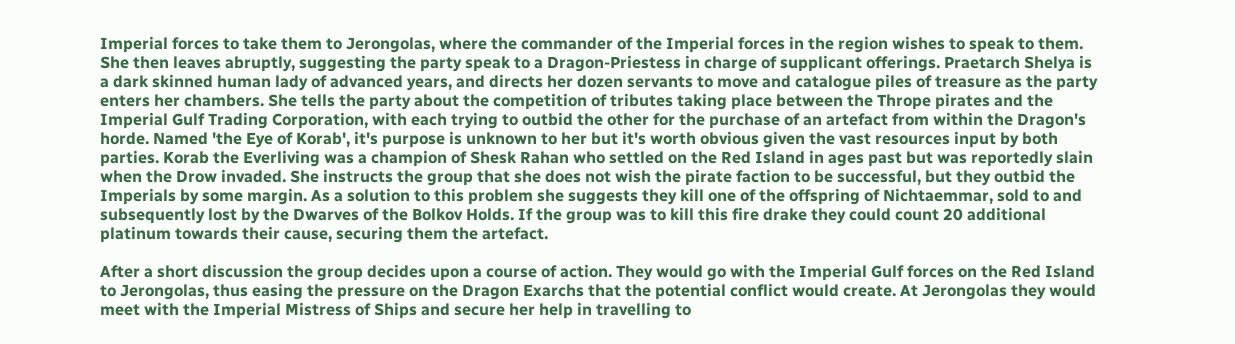Imperial forces to take them to Jerongolas, where the commander of the Imperial forces in the region wishes to speak to them. She then leaves abruptly, suggesting the party speak to a Dragon-Priestess in charge of supplicant offerings. Praetarch Shelya is a dark skinned human lady of advanced years, and directs her dozen servants to move and catalogue piles of treasure as the party enters her chambers. She tells the party about the competition of tributes taking place between the Thrope pirates and the Imperial Gulf Trading Corporation, with each trying to outbid the other for the purchase of an artefact from within the Dragon's horde. Named 'the Eye of Korab', it's purpose is unknown to her but it's worth obvious given the vast resources input by both parties. Korab the Everliving was a champion of Shesk Rahan who settled on the Red Island in ages past but was reportedly slain when the Drow invaded. She instructs the group that she does not wish the pirate faction to be successful, but they outbid the Imperials by some margin. As a solution to this problem she suggests they kill one of the offspring of Nichtaemmar, sold to and subsequently lost by the Dwarves of the Bolkov Holds. If the group was to kill this fire drake they could count 20 additional platinum towards their cause, securing them the artefact.

After a short discussion the group decides upon a course of action. They would go with the Imperial Gulf forces on the Red Island to Jerongolas, thus easing the pressure on the Dragon Exarchs that the potential conflict would create. At Jerongolas they would meet with the Imperial Mistress of Ships and secure her help in travelling to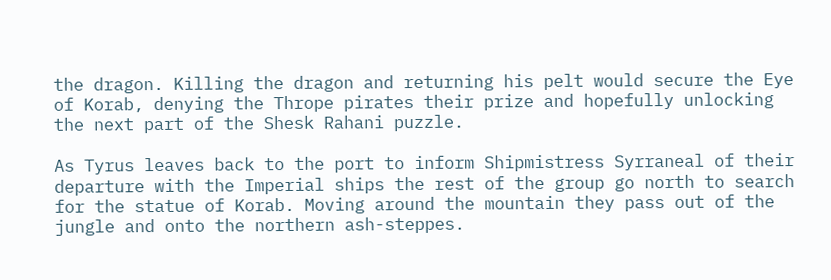the dragon. Killing the dragon and returning his pelt would secure the Eye of Korab, denying the Thrope pirates their prize and hopefully unlocking the next part of the Shesk Rahani puzzle.

As Tyrus leaves back to the port to inform Shipmistress Syrraneal of their departure with the Imperial ships the rest of the group go north to search for the statue of Korab. Moving around the mountain they pass out of the jungle and onto the northern ash-steppes.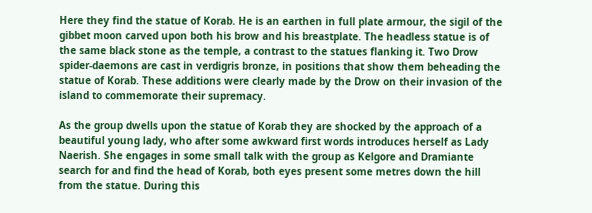Here they find the statue of Korab. He is an earthen in full plate armour, the sigil of the gibbet moon carved upon both his brow and his breastplate. The headless statue is of the same black stone as the temple, a contrast to the statues flanking it. Two Drow spider-daemons are cast in verdigris bronze, in positions that show them beheading the statue of Korab. These additions were clearly made by the Drow on their invasion of the island to commemorate their supremacy.

As the group dwells upon the statue of Korab they are shocked by the approach of a beautiful young lady, who after some awkward first words introduces herself as Lady Naerish. She engages in some small talk with the group as Kelgore and Dramiante search for and find the head of Korab, both eyes present some metres down the hill from the statue. During this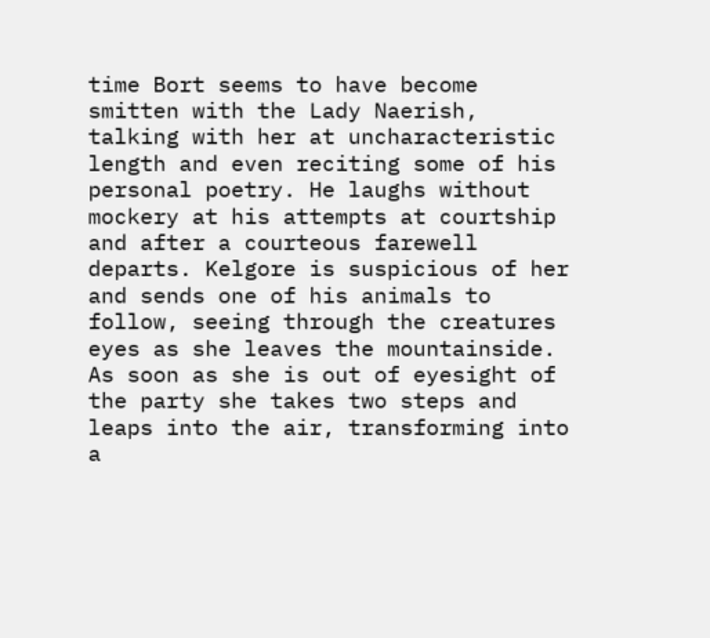time Bort seems to have become smitten with the Lady Naerish, talking with her at uncharacteristic length and even reciting some of his personal poetry. He laughs without mockery at his attempts at courtship and after a courteous farewell departs. Kelgore is suspicious of her and sends one of his animals to follow, seeing through the creatures eyes as she leaves the mountainside. As soon as she is out of eyesight of the party she takes two steps and leaps into the air, transforming into a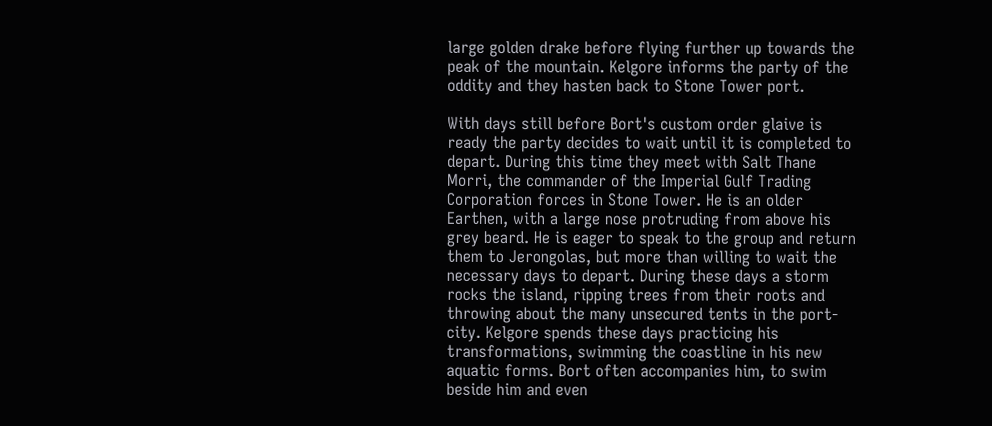large golden drake before flying further up towards the peak of the mountain. Kelgore informs the party of the oddity and they hasten back to Stone Tower port.

With days still before Bort's custom order glaive is ready the party decides to wait until it is completed to depart. During this time they meet with Salt Thane Morri, the commander of the Imperial Gulf Trading Corporation forces in Stone Tower. He is an older Earthen, with a large nose protruding from above his grey beard. He is eager to speak to the group and return them to Jerongolas, but more than willing to wait the necessary days to depart. During these days a storm rocks the island, ripping trees from their roots and throwing about the many unsecured tents in the port-city. Kelgore spends these days practicing his transformations, swimming the coastline in his new aquatic forms. Bort often accompanies him, to swim beside him and even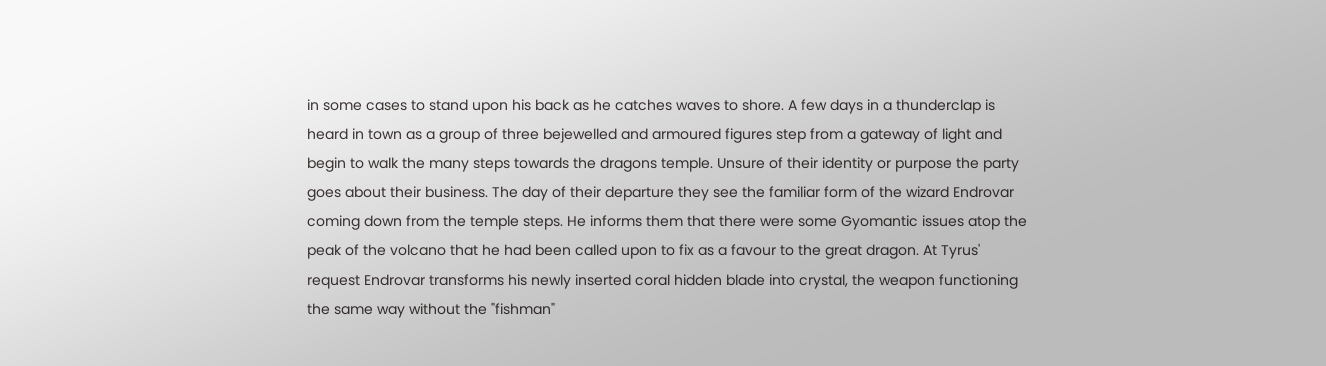in some cases to stand upon his back as he catches waves to shore. A few days in a thunderclap is heard in town as a group of three bejewelled and armoured figures step from a gateway of light and begin to walk the many steps towards the dragons temple. Unsure of their identity or purpose the party goes about their business. The day of their departure they see the familiar form of the wizard Endrovar coming down from the temple steps. He informs them that there were some Gyomantic issues atop the peak of the volcano that he had been called upon to fix as a favour to the great dragon. At Tyrus' request Endrovar transforms his newly inserted coral hidden blade into crystal, the weapon functioning the same way without the "fishman"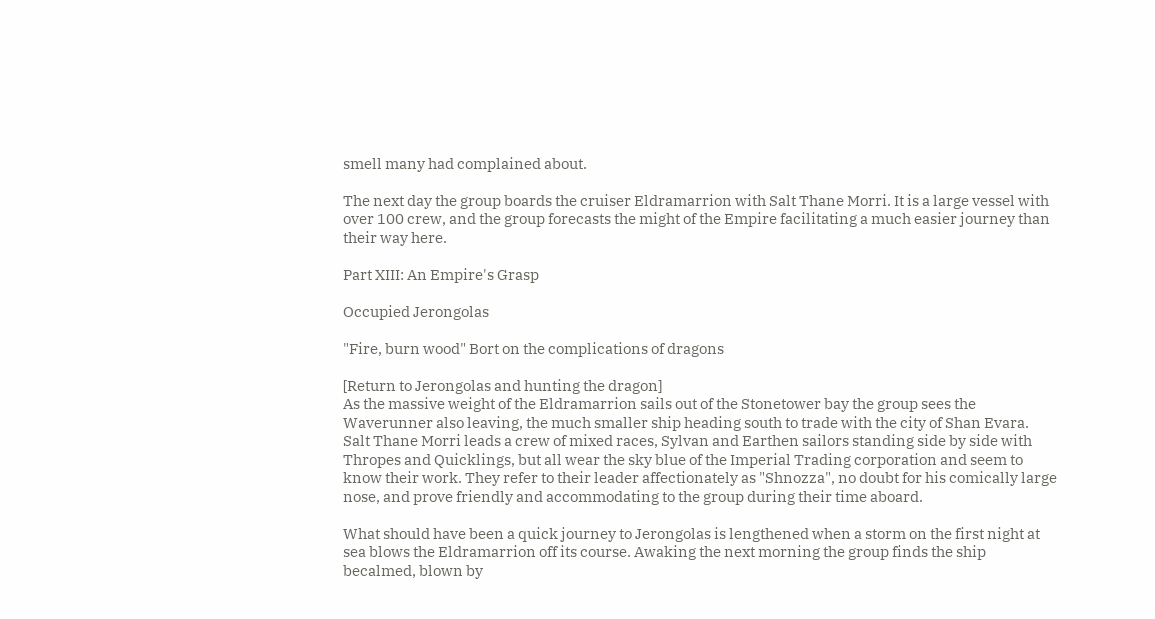smell many had complained about.

The next day the group boards the cruiser Eldramarrion with Salt Thane Morri. It is a large vessel with over 100 crew, and the group forecasts the might of the Empire facilitating a much easier journey than their way here.

Part XIII: An Empire's Grasp

Occupied Jerongolas

"Fire, burn wood" Bort on the complications of dragons

[Return to Jerongolas and hunting the dragon]
As the massive weight of the Eldramarrion sails out of the Stonetower bay the group sees the Waverunner also leaving, the much smaller ship heading south to trade with the city of Shan Evara. Salt Thane Morri leads a crew of mixed races, Sylvan and Earthen sailors standing side by side with Thropes and Quicklings, but all wear the sky blue of the Imperial Trading corporation and seem to know their work. They refer to their leader affectionately as "Shnozza", no doubt for his comically large nose, and prove friendly and accommodating to the group during their time aboard.

What should have been a quick journey to Jerongolas is lengthened when a storm on the first night at sea blows the Eldramarrion off its course. Awaking the next morning the group finds the ship becalmed, blown by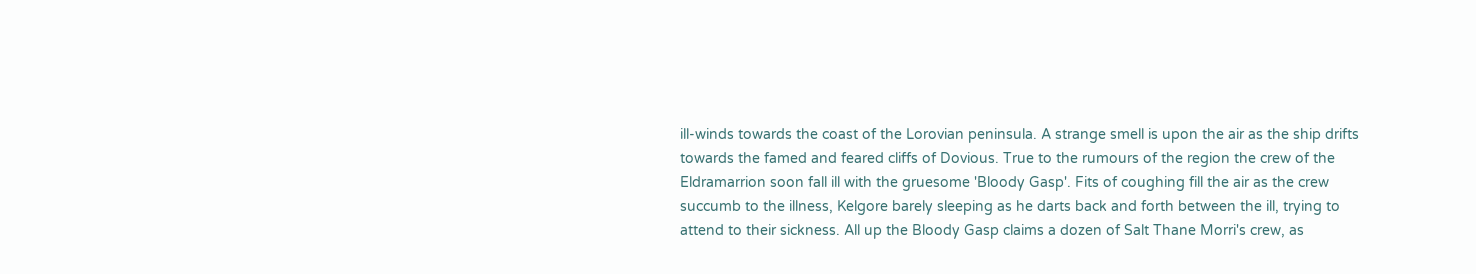ill-winds towards the coast of the Lorovian peninsula. A strange smell is upon the air as the ship drifts towards the famed and feared cliffs of Dovious. True to the rumours of the region the crew of the Eldramarrion soon fall ill with the gruesome 'Bloody Gasp'. Fits of coughing fill the air as the crew succumb to the illness, Kelgore barely sleeping as he darts back and forth between the ill, trying to attend to their sickness. All up the Bloody Gasp claims a dozen of Salt Thane Morri's crew, as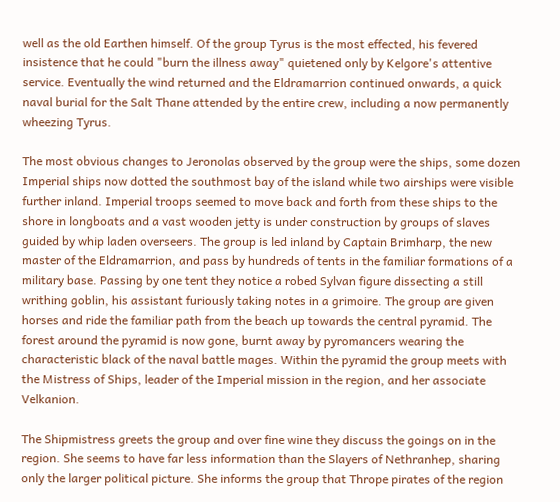well as the old Earthen himself. Of the group Tyrus is the most effected, his fevered insistence that he could "burn the illness away" quietened only by Kelgore's attentive service. Eventually the wind returned and the Eldramarrion continued onwards, a quick naval burial for the Salt Thane attended by the entire crew, including a now permanently wheezing Tyrus.

The most obvious changes to Jeronolas observed by the group were the ships, some dozen Imperial ships now dotted the southmost bay of the island while two airships were visible further inland. Imperial troops seemed to move back and forth from these ships to the shore in longboats and a vast wooden jetty is under construction by groups of slaves guided by whip laden overseers. The group is led inland by Captain Brimharp, the new master of the Eldramarrion, and pass by hundreds of tents in the familiar formations of a military base. Passing by one tent they notice a robed Sylvan figure dissecting a still writhing goblin, his assistant furiously taking notes in a grimoire. The group are given horses and ride the familiar path from the beach up towards the central pyramid. The forest around the pyramid is now gone, burnt away by pyromancers wearing the characteristic black of the naval battle mages. Within the pyramid the group meets with the Mistress of Ships, leader of the Imperial mission in the region, and her associate Velkanion.

The Shipmistress greets the group and over fine wine they discuss the goings on in the region. She seems to have far less information than the Slayers of Nethranhep, sharing only the larger political picture. She informs the group that Thrope pirates of the region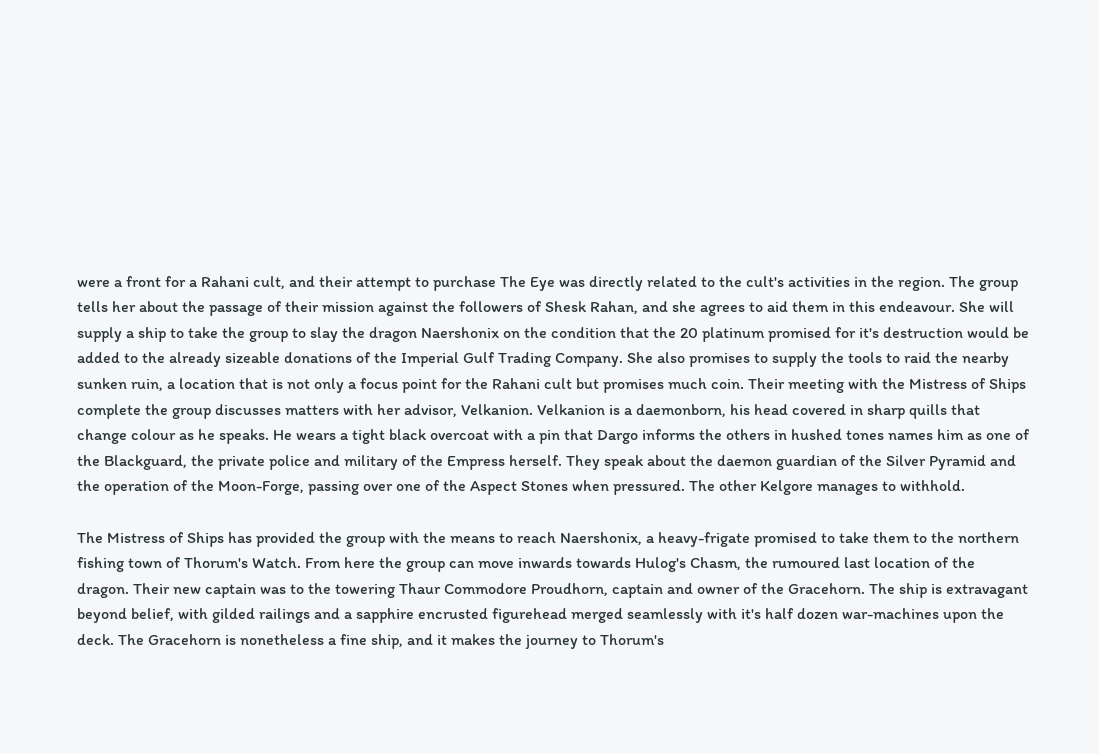were a front for a Rahani cult, and their attempt to purchase The Eye was directly related to the cult's activities in the region. The group tells her about the passage of their mission against the followers of Shesk Rahan, and she agrees to aid them in this endeavour. She will supply a ship to take the group to slay the dragon Naershonix on the condition that the 20 platinum promised for it's destruction would be added to the already sizeable donations of the Imperial Gulf Trading Company. She also promises to supply the tools to raid the nearby sunken ruin, a location that is not only a focus point for the Rahani cult but promises much coin. Their meeting with the Mistress of Ships complete the group discusses matters with her advisor, Velkanion. Velkanion is a daemonborn, his head covered in sharp quills that change colour as he speaks. He wears a tight black overcoat with a pin that Dargo informs the others in hushed tones names him as one of the Blackguard, the private police and military of the Empress herself. They speak about the daemon guardian of the Silver Pyramid and the operation of the Moon-Forge, passing over one of the Aspect Stones when pressured. The other Kelgore manages to withhold.

The Mistress of Ships has provided the group with the means to reach Naershonix, a heavy-frigate promised to take them to the northern fishing town of Thorum's Watch. From here the group can move inwards towards Hulog's Chasm, the rumoured last location of the dragon. Their new captain was to the towering Thaur Commodore Proudhorn, captain and owner of the Gracehorn. The ship is extravagant beyond belief, with gilded railings and a sapphire encrusted figurehead merged seamlessly with it's half dozen war-machines upon the deck. The Gracehorn is nonetheless a fine ship, and it makes the journey to Thorum's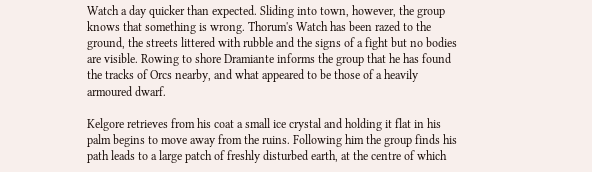Watch a day quicker than expected. Sliding into town, however, the group knows that something is wrong. Thorum's Watch has been razed to the ground, the streets littered with rubble and the signs of a fight but no bodies are visible. Rowing to shore Dramiante informs the group that he has found the tracks of Orcs nearby, and what appeared to be those of a heavily armoured dwarf.

Kelgore retrieves from his coat a small ice crystal and holding it flat in his palm begins to move away from the ruins. Following him the group finds his path leads to a large patch of freshly disturbed earth, at the centre of which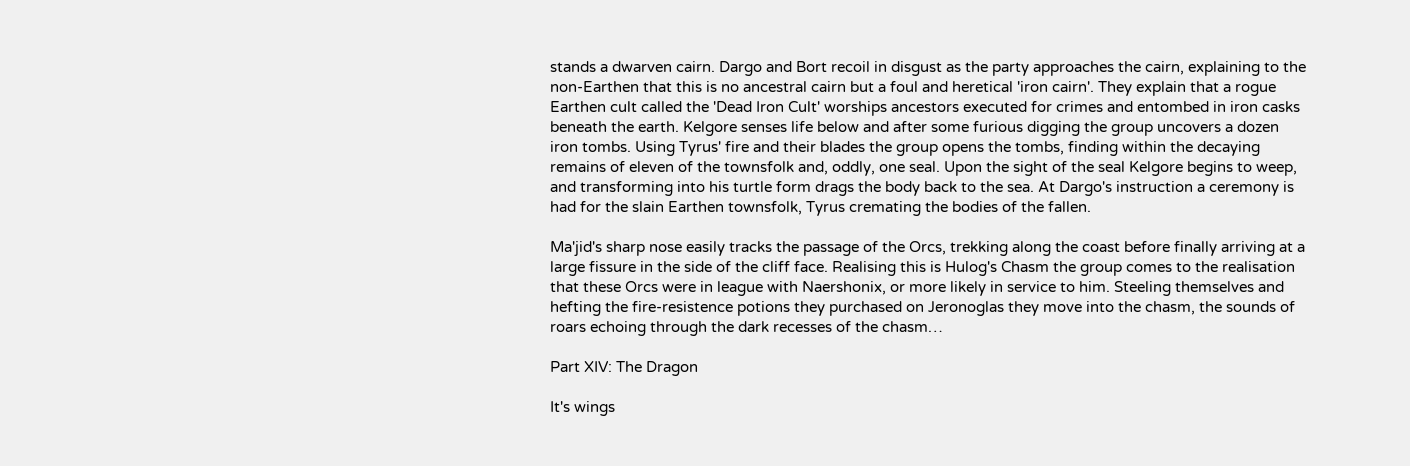stands a dwarven cairn. Dargo and Bort recoil in disgust as the party approaches the cairn, explaining to the non-Earthen that this is no ancestral cairn but a foul and heretical 'iron cairn'. They explain that a rogue Earthen cult called the 'Dead Iron Cult' worships ancestors executed for crimes and entombed in iron casks beneath the earth. Kelgore senses life below and after some furious digging the group uncovers a dozen iron tombs. Using Tyrus' fire and their blades the group opens the tombs, finding within the decaying remains of eleven of the townsfolk and, oddly, one seal. Upon the sight of the seal Kelgore begins to weep, and transforming into his turtle form drags the body back to the sea. At Dargo's instruction a ceremony is had for the slain Earthen townsfolk, Tyrus cremating the bodies of the fallen.

Ma'jid's sharp nose easily tracks the passage of the Orcs, trekking along the coast before finally arriving at a large fissure in the side of the cliff face. Realising this is Hulog's Chasm the group comes to the realisation that these Orcs were in league with Naershonix, or more likely in service to him. Steeling themselves and hefting the fire-resistence potions they purchased on Jeronoglas they move into the chasm, the sounds of roars echoing through the dark recesses of the chasm…

Part XIV: The Dragon

It's wings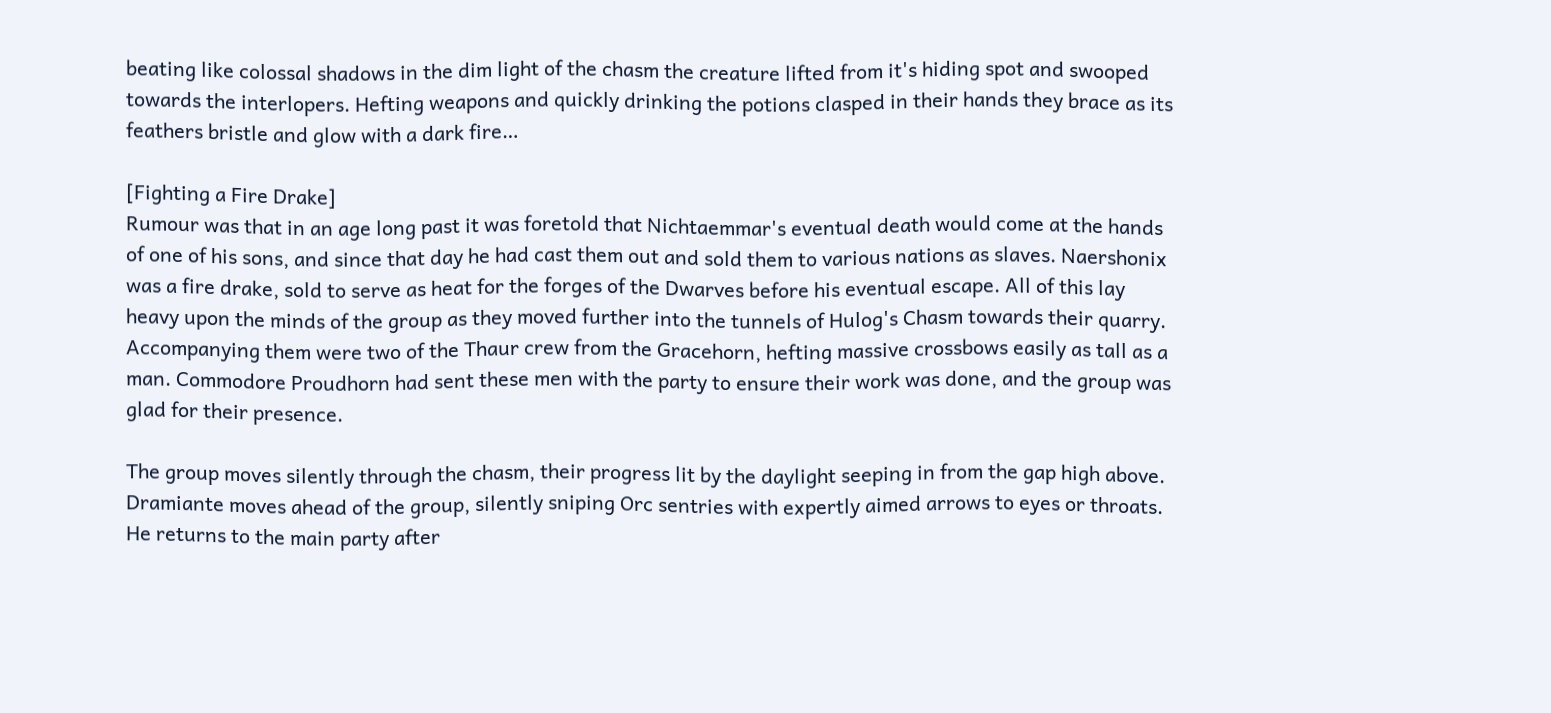beating like colossal shadows in the dim light of the chasm the creature lifted from it's hiding spot and swooped towards the interlopers. Hefting weapons and quickly drinking the potions clasped in their hands they brace as its feathers bristle and glow with a dark fire…

[Fighting a Fire Drake]
Rumour was that in an age long past it was foretold that Nichtaemmar's eventual death would come at the hands of one of his sons, and since that day he had cast them out and sold them to various nations as slaves. Naershonix was a fire drake, sold to serve as heat for the forges of the Dwarves before his eventual escape. All of this lay heavy upon the minds of the group as they moved further into the tunnels of Hulog's Chasm towards their quarry. Accompanying them were two of the Thaur crew from the Gracehorn, hefting massive crossbows easily as tall as a man. Commodore Proudhorn had sent these men with the party to ensure their work was done, and the group was glad for their presence.

The group moves silently through the chasm, their progress lit by the daylight seeping in from the gap high above. Dramiante moves ahead of the group, silently sniping Orc sentries with expertly aimed arrows to eyes or throats. He returns to the main party after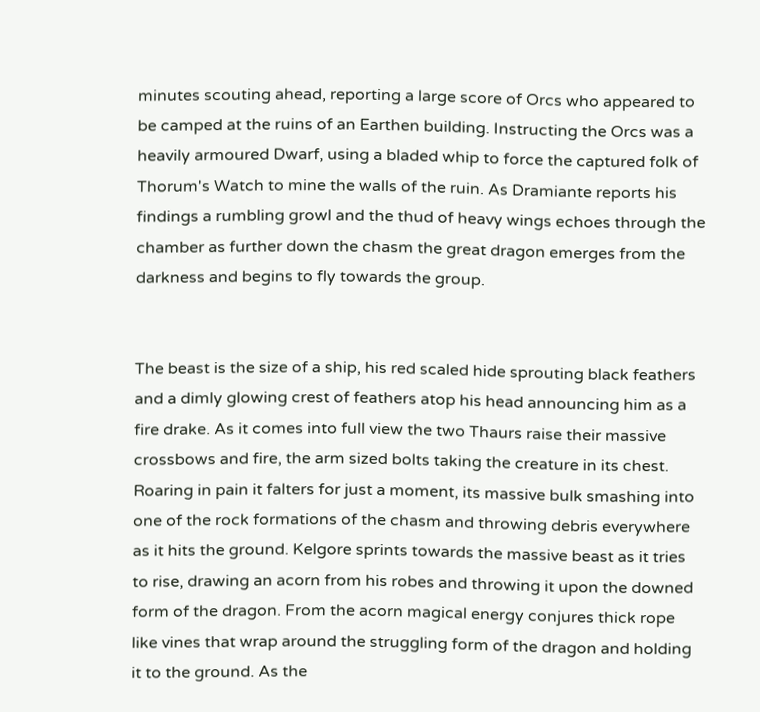minutes scouting ahead, reporting a large score of Orcs who appeared to be camped at the ruins of an Earthen building. Instructing the Orcs was a heavily armoured Dwarf, using a bladed whip to force the captured folk of Thorum's Watch to mine the walls of the ruin. As Dramiante reports his findings a rumbling growl and the thud of heavy wings echoes through the chamber as further down the chasm the great dragon emerges from the darkness and begins to fly towards the group.


The beast is the size of a ship, his red scaled hide sprouting black feathers and a dimly glowing crest of feathers atop his head announcing him as a fire drake. As it comes into full view the two Thaurs raise their massive crossbows and fire, the arm sized bolts taking the creature in its chest. Roaring in pain it falters for just a moment, its massive bulk smashing into one of the rock formations of the chasm and throwing debris everywhere as it hits the ground. Kelgore sprints towards the massive beast as it tries to rise, drawing an acorn from his robes and throwing it upon the downed form of the dragon. From the acorn magical energy conjures thick rope like vines that wrap around the struggling form of the dragon and holding it to the ground. As the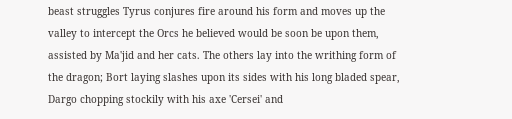beast struggles Tyrus conjures fire around his form and moves up the valley to intercept the Orcs he believed would be soon be upon them, assisted by Ma'jid and her cats. The others lay into the writhing form of the dragon; Bort laying slashes upon its sides with his long bladed spear, Dargo chopping stockily with his axe 'Cersei' and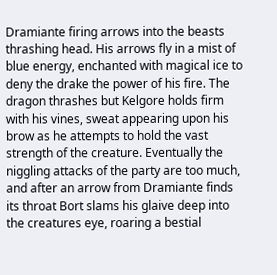Dramiante firing arrows into the beasts thrashing head. His arrows fly in a mist of blue energy, enchanted with magical ice to deny the drake the power of his fire. The dragon thrashes but Kelgore holds firm with his vines, sweat appearing upon his brow as he attempts to hold the vast strength of the creature. Eventually the niggling attacks of the party are too much, and after an arrow from Dramiante finds its throat Bort slams his glaive deep into the creatures eye, roaring a bestial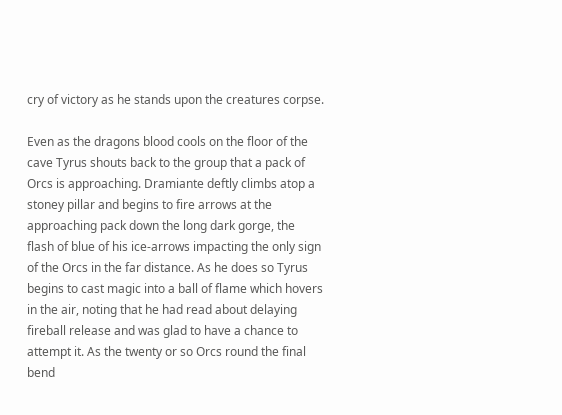cry of victory as he stands upon the creatures corpse.

Even as the dragons blood cools on the floor of the cave Tyrus shouts back to the group that a pack of Orcs is approaching. Dramiante deftly climbs atop a stoney pillar and begins to fire arrows at the approaching pack down the long dark gorge, the flash of blue of his ice-arrows impacting the only sign of the Orcs in the far distance. As he does so Tyrus begins to cast magic into a ball of flame which hovers in the air, noting that he had read about delaying fireball release and was glad to have a chance to attempt it. As the twenty or so Orcs round the final bend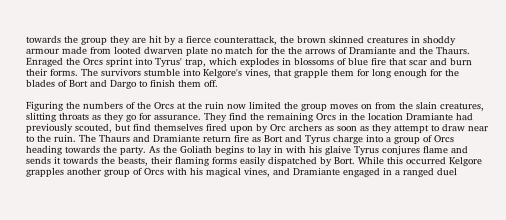towards the group they are hit by a fierce counterattack, the brown skinned creatures in shoddy armour made from looted dwarven plate no match for the the arrows of Dramiante and the Thaurs. Enraged the Orcs sprint into Tyrus' trap, which explodes in blossoms of blue fire that scar and burn their forms. The survivors stumble into Kelgore's vines, that grapple them for long enough for the blades of Bort and Dargo to finish them off.

Figuring the numbers of the Orcs at the ruin now limited the group moves on from the slain creatures, slitting throats as they go for assurance. They find the remaining Orcs in the location Dramiante had previously scouted, but find themselves fired upon by Orc archers as soon as they attempt to draw near to the ruin. The Thaurs and Dramiante return fire as Bort and Tyrus charge into a group of Orcs heading towards the party. As the Goliath begins to lay in with his glaive Tyrus conjures flame and sends it towards the beasts, their flaming forms easily dispatched by Bort. While this occurred Kelgore grapples another group of Orcs with his magical vines, and Dramiante engaged in a ranged duel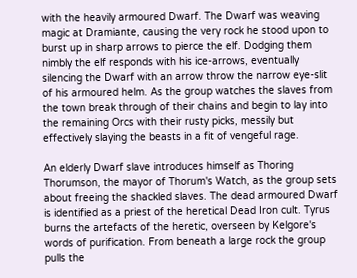with the heavily armoured Dwarf. The Dwarf was weaving magic at Dramiante, causing the very rock he stood upon to burst up in sharp arrows to pierce the elf. Dodging them nimbly the elf responds with his ice-arrows, eventually silencing the Dwarf with an arrow throw the narrow eye-slit of his armoured helm. As the group watches the slaves from the town break through of their chains and begin to lay into the remaining Orcs with their rusty picks, messily but effectively slaying the beasts in a fit of vengeful rage.

An elderly Dwarf slave introduces himself as Thoring Thorumson, the mayor of Thorum's Watch, as the group sets about freeing the shackled slaves. The dead armoured Dwarf is identified as a priest of the heretical Dead Iron cult. Tyrus burns the artefacts of the heretic, overseen by Kelgore's words of purification. From beneath a large rock the group pulls the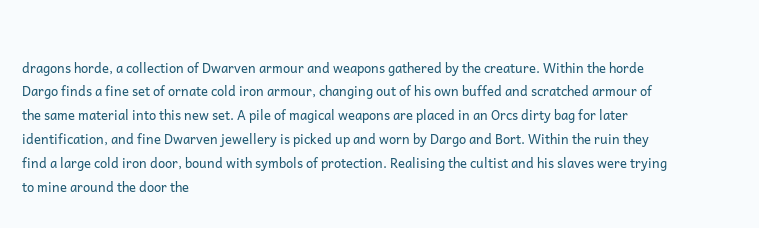dragons horde, a collection of Dwarven armour and weapons gathered by the creature. Within the horde Dargo finds a fine set of ornate cold iron armour, changing out of his own buffed and scratched armour of the same material into this new set. A pile of magical weapons are placed in an Orcs dirty bag for later identification, and fine Dwarven jewellery is picked up and worn by Dargo and Bort. Within the ruin they find a large cold iron door, bound with symbols of protection. Realising the cultist and his slaves were trying to mine around the door the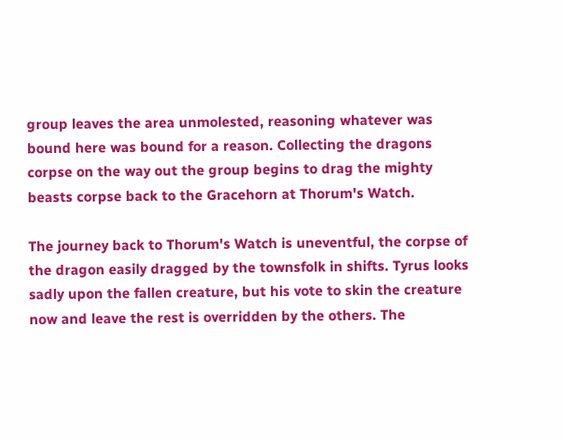group leaves the area unmolested, reasoning whatever was bound here was bound for a reason. Collecting the dragons corpse on the way out the group begins to drag the mighty beasts corpse back to the Gracehorn at Thorum's Watch.

The journey back to Thorum's Watch is uneventful, the corpse of the dragon easily dragged by the townsfolk in shifts. Tyrus looks sadly upon the fallen creature, but his vote to skin the creature now and leave the rest is overridden by the others. The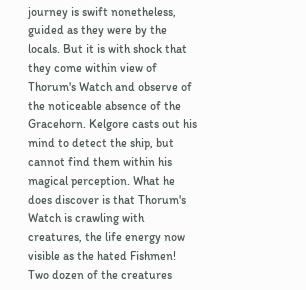journey is swift nonetheless, guided as they were by the locals. But it is with shock that they come within view of Thorum's Watch and observe of the noticeable absence of the Gracehorn. Kelgore casts out his mind to detect the ship, but cannot find them within his magical perception. What he does discover is that Thorum's Watch is crawling with creatures, the life energy now visible as the hated Fishmen! Two dozen of the creatures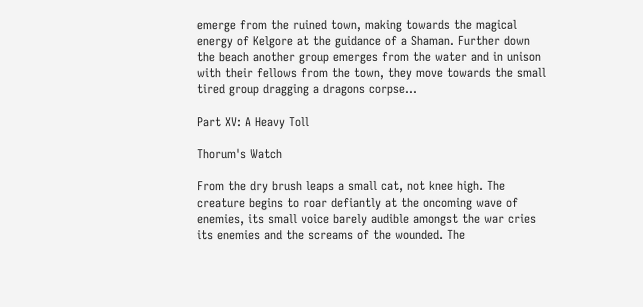emerge from the ruined town, making towards the magical energy of Kelgore at the guidance of a Shaman. Further down the beach another group emerges from the water and in unison with their fellows from the town, they move towards the small tired group dragging a dragons corpse…

Part XV: A Heavy Toll

Thorum's Watch

From the dry brush leaps a small cat, not knee high. The creature begins to roar defiantly at the oncoming wave of enemies, its small voice barely audible amongst the war cries its enemies and the screams of the wounded. The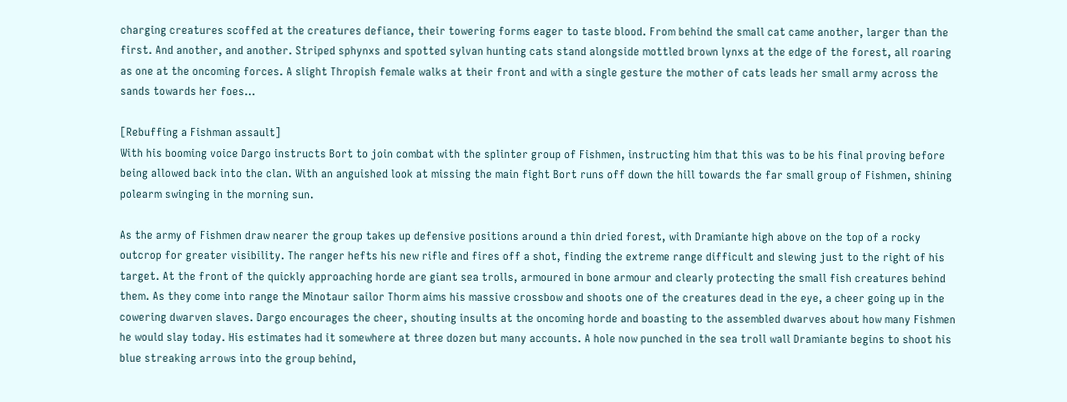charging creatures scoffed at the creatures defiance, their towering forms eager to taste blood. From behind the small cat came another, larger than the first. And another, and another. Striped sphynxs and spotted sylvan hunting cats stand alongside mottled brown lynxs at the edge of the forest, all roaring as one at the oncoming forces. A slight Thropish female walks at their front and with a single gesture the mother of cats leads her small army across the sands towards her foes…

[Rebuffing a Fishman assault]
With his booming voice Dargo instructs Bort to join combat with the splinter group of Fishmen, instructing him that this was to be his final proving before being allowed back into the clan. With an anguished look at missing the main fight Bort runs off down the hill towards the far small group of Fishmen, shining polearm swinging in the morning sun.

As the army of Fishmen draw nearer the group takes up defensive positions around a thin dried forest, with Dramiante high above on the top of a rocky outcrop for greater visibility. The ranger hefts his new rifle and fires off a shot, finding the extreme range difficult and slewing just to the right of his target. At the front of the quickly approaching horde are giant sea trolls, armoured in bone armour and clearly protecting the small fish creatures behind them. As they come into range the Minotaur sailor Thorm aims his massive crossbow and shoots one of the creatures dead in the eye, a cheer going up in the cowering dwarven slaves. Dargo encourages the cheer, shouting insults at the oncoming horde and boasting to the assembled dwarves about how many Fishmen he would slay today. His estimates had it somewhere at three dozen but many accounts. A hole now punched in the sea troll wall Dramiante begins to shoot his blue streaking arrows into the group behind,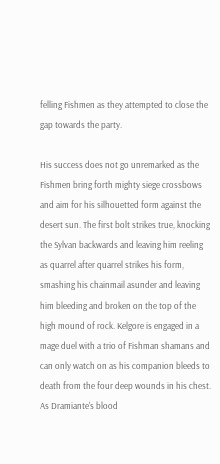felling Fishmen as they attempted to close the gap towards the party.

His success does not go unremarked as the Fishmen bring forth mighty siege crossbows and aim for his silhouetted form against the desert sun. The first bolt strikes true, knocking the Sylvan backwards and leaving him reeling as quarrel after quarrel strikes his form, smashing his chainmail asunder and leaving him bleeding and broken on the top of the high mound of rock. Kelgore is engaged in a mage duel with a trio of Fishman shamans and can only watch on as his companion bleeds to death from the four deep wounds in his chest. As Dramiante's blood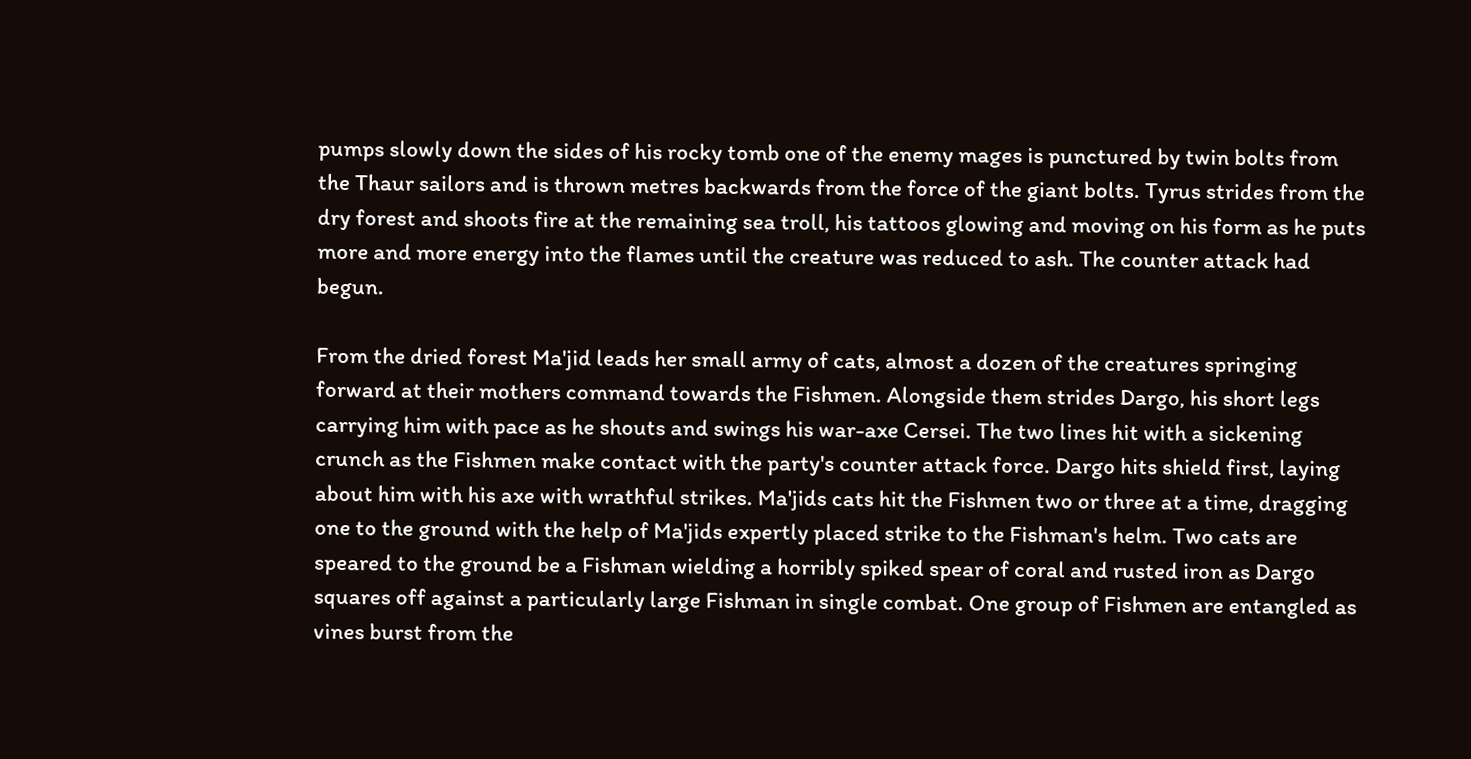pumps slowly down the sides of his rocky tomb one of the enemy mages is punctured by twin bolts from the Thaur sailors and is thrown metres backwards from the force of the giant bolts. Tyrus strides from the dry forest and shoots fire at the remaining sea troll, his tattoos glowing and moving on his form as he puts more and more energy into the flames until the creature was reduced to ash. The counter attack had begun.

From the dried forest Ma'jid leads her small army of cats, almost a dozen of the creatures springing forward at their mothers command towards the Fishmen. Alongside them strides Dargo, his short legs carrying him with pace as he shouts and swings his war-axe Cersei. The two lines hit with a sickening crunch as the Fishmen make contact with the party's counter attack force. Dargo hits shield first, laying about him with his axe with wrathful strikes. Ma'jids cats hit the Fishmen two or three at a time, dragging one to the ground with the help of Ma'jids expertly placed strike to the Fishman's helm. Two cats are speared to the ground be a Fishman wielding a horribly spiked spear of coral and rusted iron as Dargo squares off against a particularly large Fishman in single combat. One group of Fishmen are entangled as vines burst from the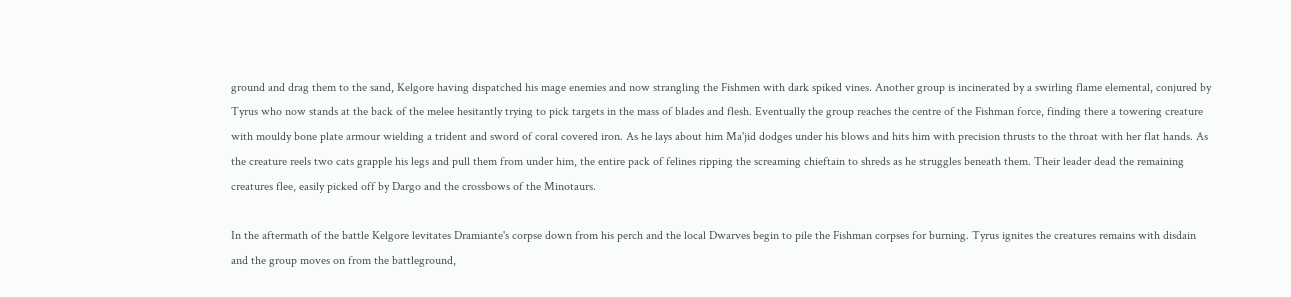ground and drag them to the sand, Kelgore having dispatched his mage enemies and now strangling the Fishmen with dark spiked vines. Another group is incinerated by a swirling flame elemental, conjured by Tyrus who now stands at the back of the melee hesitantly trying to pick targets in the mass of blades and flesh. Eventually the group reaches the centre of the Fishman force, finding there a towering creature with mouldy bone plate armour wielding a trident and sword of coral covered iron. As he lays about him Ma'jid dodges under his blows and hits him with precision thrusts to the throat with her flat hands. As the creature reels two cats grapple his legs and pull them from under him, the entire pack of felines ripping the screaming chieftain to shreds as he struggles beneath them. Their leader dead the remaining creatures flee, easily picked off by Dargo and the crossbows of the Minotaurs.

In the aftermath of the battle Kelgore levitates Dramiante's corpse down from his perch and the local Dwarves begin to pile the Fishman corpses for burning. Tyrus ignites the creatures remains with disdain and the group moves on from the battleground,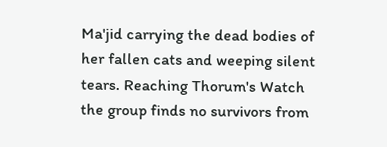Ma'jid carrying the dead bodies of her fallen cats and weeping silent tears. Reaching Thorum's Watch the group finds no survivors from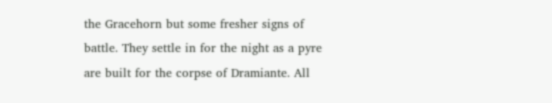the Gracehorn but some fresher signs of battle. They settle in for the night as a pyre are built for the corpse of Dramiante. All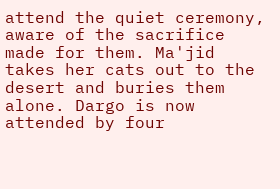attend the quiet ceremony, aware of the sacrifice made for them. Ma'jid takes her cats out to the desert and buries them alone. Dargo is now attended by four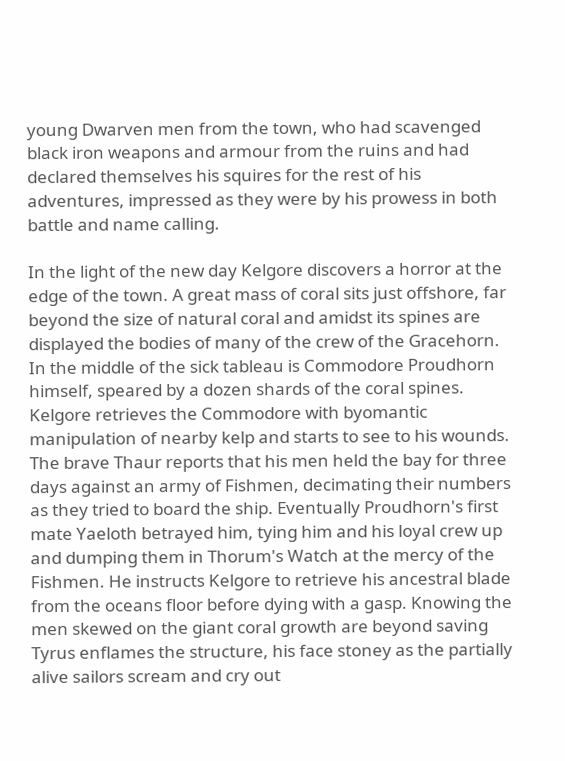young Dwarven men from the town, who had scavenged black iron weapons and armour from the ruins and had declared themselves his squires for the rest of his adventures, impressed as they were by his prowess in both battle and name calling.

In the light of the new day Kelgore discovers a horror at the edge of the town. A great mass of coral sits just offshore, far beyond the size of natural coral and amidst its spines are displayed the bodies of many of the crew of the Gracehorn. In the middle of the sick tableau is Commodore Proudhorn himself, speared by a dozen shards of the coral spines. Kelgore retrieves the Commodore with byomantic manipulation of nearby kelp and starts to see to his wounds. The brave Thaur reports that his men held the bay for three days against an army of Fishmen, decimating their numbers as they tried to board the ship. Eventually Proudhorn's first mate Yaeloth betrayed him, tying him and his loyal crew up and dumping them in Thorum's Watch at the mercy of the Fishmen. He instructs Kelgore to retrieve his ancestral blade from the oceans floor before dying with a gasp. Knowing the men skewed on the giant coral growth are beyond saving Tyrus enflames the structure, his face stoney as the partially alive sailors scream and cry out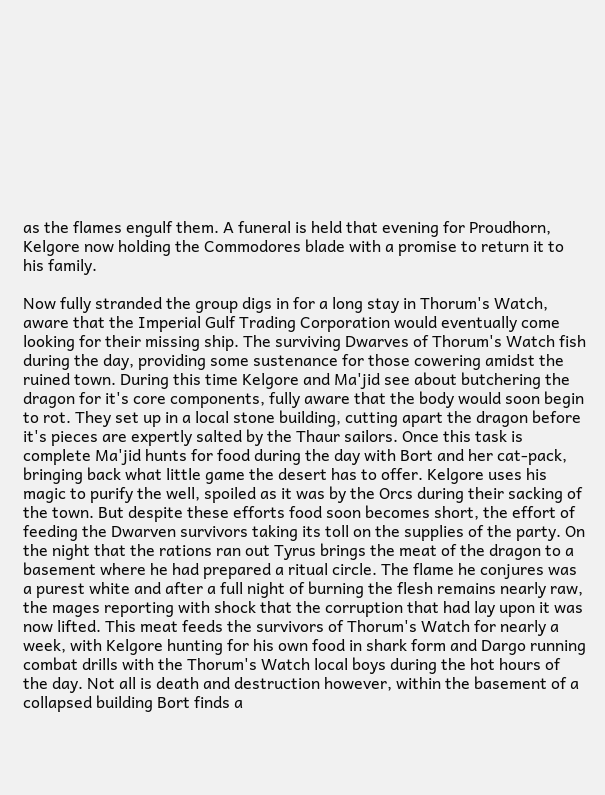as the flames engulf them. A funeral is held that evening for Proudhorn, Kelgore now holding the Commodores blade with a promise to return it to his family.

Now fully stranded the group digs in for a long stay in Thorum's Watch, aware that the Imperial Gulf Trading Corporation would eventually come looking for their missing ship. The surviving Dwarves of Thorum's Watch fish during the day, providing some sustenance for those cowering amidst the ruined town. During this time Kelgore and Ma'jid see about butchering the dragon for it's core components, fully aware that the body would soon begin to rot. They set up in a local stone building, cutting apart the dragon before it's pieces are expertly salted by the Thaur sailors. Once this task is complete Ma'jid hunts for food during the day with Bort and her cat-pack, bringing back what little game the desert has to offer. Kelgore uses his magic to purify the well, spoiled as it was by the Orcs during their sacking of the town. But despite these efforts food soon becomes short, the effort of feeding the Dwarven survivors taking its toll on the supplies of the party. On the night that the rations ran out Tyrus brings the meat of the dragon to a basement where he had prepared a ritual circle. The flame he conjures was a purest white and after a full night of burning the flesh remains nearly raw, the mages reporting with shock that the corruption that had lay upon it was now lifted. This meat feeds the survivors of Thorum's Watch for nearly a week, with Kelgore hunting for his own food in shark form and Dargo running combat drills with the Thorum's Watch local boys during the hot hours of the day. Not all is death and destruction however, within the basement of a collapsed building Bort finds a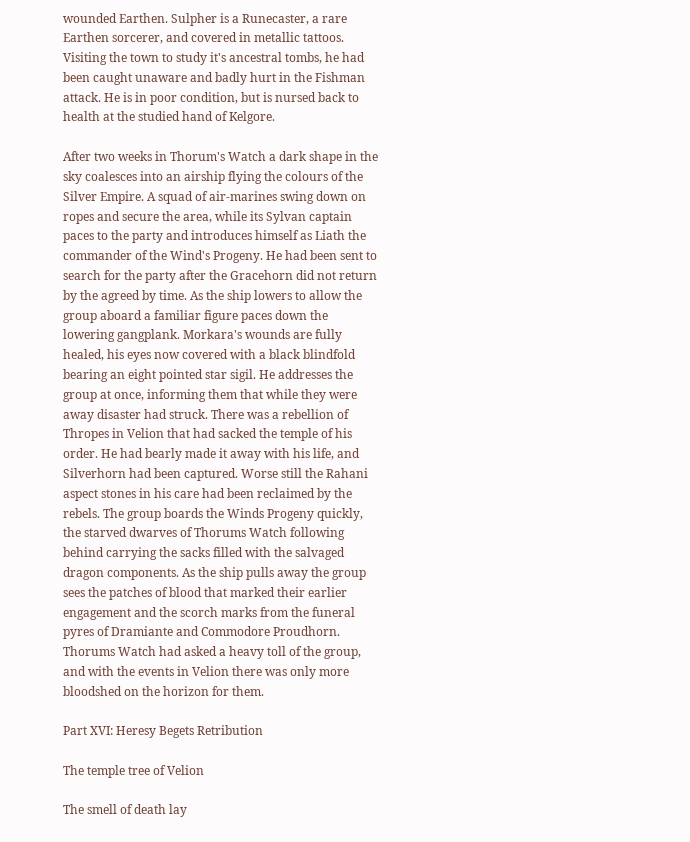wounded Earthen. Sulpher is a Runecaster, a rare Earthen sorcerer, and covered in metallic tattoos. Visiting the town to study it's ancestral tombs, he had been caught unaware and badly hurt in the Fishman attack. He is in poor condition, but is nursed back to health at the studied hand of Kelgore.

After two weeks in Thorum's Watch a dark shape in the sky coalesces into an airship flying the colours of the Silver Empire. A squad of air-marines swing down on ropes and secure the area, while its Sylvan captain paces to the party and introduces himself as Liath the commander of the Wind's Progeny. He had been sent to search for the party after the Gracehorn did not return by the agreed by time. As the ship lowers to allow the group aboard a familiar figure paces down the lowering gangplank. Morkara's wounds are fully healed, his eyes now covered with a black blindfold bearing an eight pointed star sigil. He addresses the group at once, informing them that while they were away disaster had struck. There was a rebellion of Thropes in Velion that had sacked the temple of his order. He had bearly made it away with his life, and Silverhorn had been captured. Worse still the Rahani aspect stones in his care had been reclaimed by the rebels. The group boards the Winds Progeny quickly, the starved dwarves of Thorums Watch following behind carrying the sacks filled with the salvaged dragon components. As the ship pulls away the group sees the patches of blood that marked their earlier engagement and the scorch marks from the funeral pyres of Dramiante and Commodore Proudhorn. Thorums Watch had asked a heavy toll of the group, and with the events in Velion there was only more bloodshed on the horizon for them.

Part XVI: Heresy Begets Retribution

The temple tree of Velion

The smell of death lay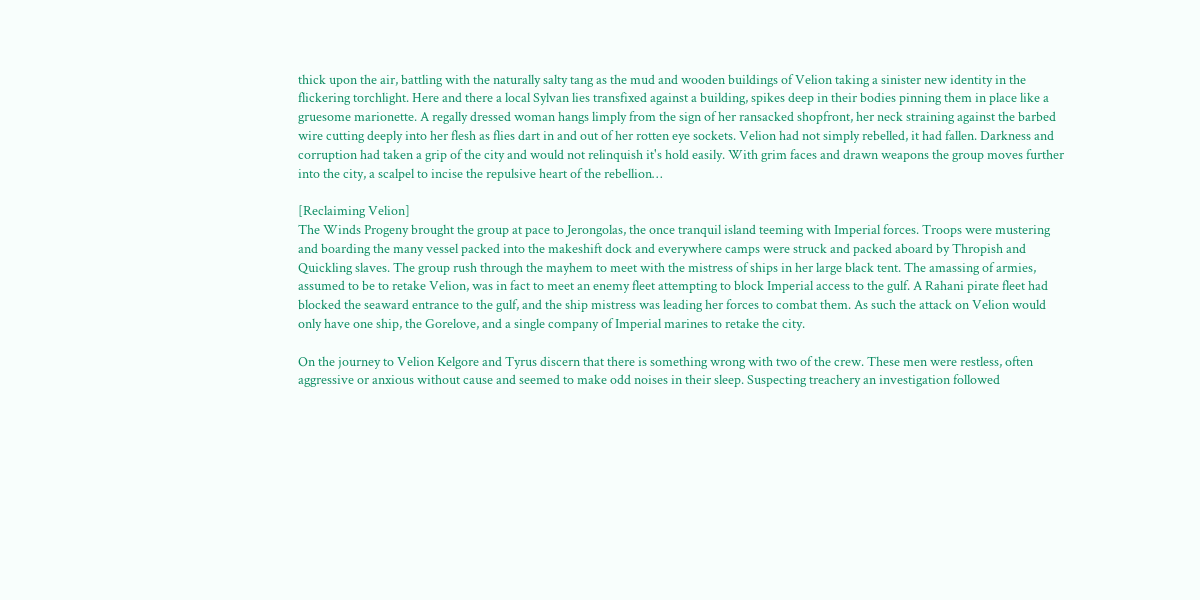thick upon the air, battling with the naturally salty tang as the mud and wooden buildings of Velion taking a sinister new identity in the flickering torchlight. Here and there a local Sylvan lies transfixed against a building, spikes deep in their bodies pinning them in place like a gruesome marionette. A regally dressed woman hangs limply from the sign of her ransacked shopfront, her neck straining against the barbed wire cutting deeply into her flesh as flies dart in and out of her rotten eye sockets. Velion had not simply rebelled, it had fallen. Darkness and corruption had taken a grip of the city and would not relinquish it's hold easily. With grim faces and drawn weapons the group moves further into the city, a scalpel to incise the repulsive heart of the rebellion…

[Reclaiming Velion]
The Winds Progeny brought the group at pace to Jerongolas, the once tranquil island teeming with Imperial forces. Troops were mustering and boarding the many vessel packed into the makeshift dock and everywhere camps were struck and packed aboard by Thropish and Quickling slaves. The group rush through the mayhem to meet with the mistress of ships in her large black tent. The amassing of armies, assumed to be to retake Velion, was in fact to meet an enemy fleet attempting to block Imperial access to the gulf. A Rahani pirate fleet had blocked the seaward entrance to the gulf, and the ship mistress was leading her forces to combat them. As such the attack on Velion would only have one ship, the Gorelove, and a single company of Imperial marines to retake the city.

On the journey to Velion Kelgore and Tyrus discern that there is something wrong with two of the crew. These men were restless, often aggressive or anxious without cause and seemed to make odd noises in their sleep. Suspecting treachery an investigation followed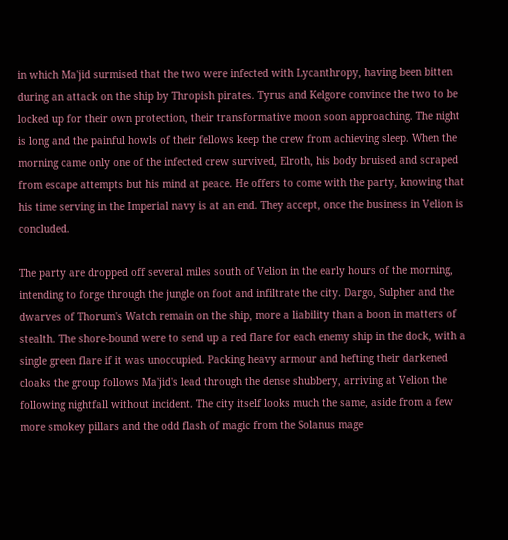in which Ma'jid surmised that the two were infected with Lycanthropy, having been bitten during an attack on the ship by Thropish pirates. Tyrus and Kelgore convince the two to be locked up for their own protection, their transformative moon soon approaching. The night is long and the painful howls of their fellows keep the crew from achieving sleep. When the morning came only one of the infected crew survived, Elroth, his body bruised and scraped from escape attempts but his mind at peace. He offers to come with the party, knowing that his time serving in the Imperial navy is at an end. They accept, once the business in Velion is concluded.

The party are dropped off several miles south of Velion in the early hours of the morning, intending to forge through the jungle on foot and infiltrate the city. Dargo, Sulpher and the dwarves of Thorum's Watch remain on the ship, more a liability than a boon in matters of stealth. The shore-bound were to send up a red flare for each enemy ship in the dock, with a single green flare if it was unoccupied. Packing heavy armour and hefting their darkened cloaks the group follows Ma'jid's lead through the dense shubbery, arriving at Velion the following nightfall without incident. The city itself looks much the same, aside from a few more smokey pillars and the odd flash of magic from the Solanus mage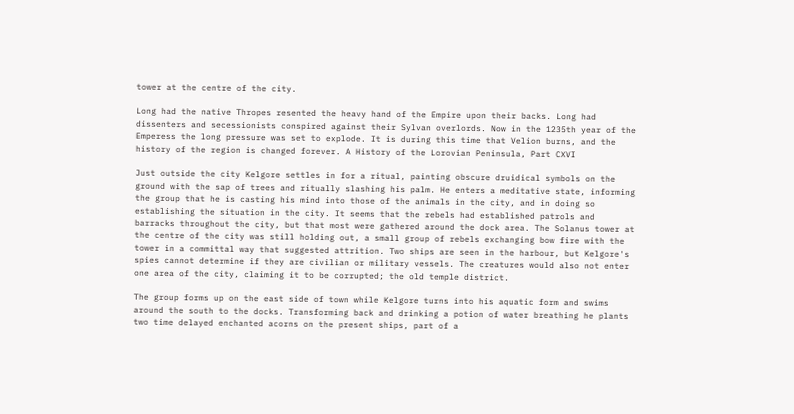tower at the centre of the city.

Long had the native Thropes resented the heavy hand of the Empire upon their backs. Long had dissenters and secessionists conspired against their Sylvan overlords. Now in the 1235th year of the Emperess the long pressure was set to explode. It is during this time that Velion burns, and the history of the region is changed forever. A History of the Lorovian Peninsula, Part CXVI

Just outside the city Kelgore settles in for a ritual, painting obscure druidical symbols on the ground with the sap of trees and ritually slashing his palm. He enters a meditative state, informing the group that he is casting his mind into those of the animals in the city, and in doing so establishing the situation in the city. It seems that the rebels had established patrols and barracks throughout the city, but that most were gathered around the dock area. The Solanus tower at the centre of the city was still holding out, a small group of rebels exchanging bow fire with the tower in a committal way that suggested attrition. Two ships are seen in the harbour, but Kelgore's spies cannot determine if they are civilian or military vessels. The creatures would also not enter one area of the city, claiming it to be corrupted; the old temple district.

The group forms up on the east side of town while Kelgore turns into his aquatic form and swims around the south to the docks. Transforming back and drinking a potion of water breathing he plants two time delayed enchanted acorns on the present ships, part of a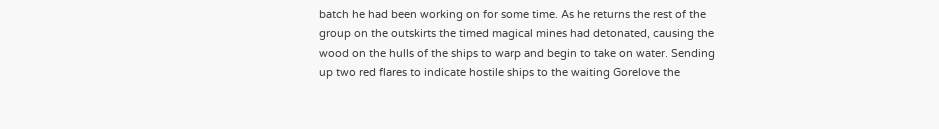batch he had been working on for some time. As he returns the rest of the group on the outskirts the timed magical mines had detonated, causing the wood on the hulls of the ships to warp and begin to take on water. Sending up two red flares to indicate hostile ships to the waiting Gorelove the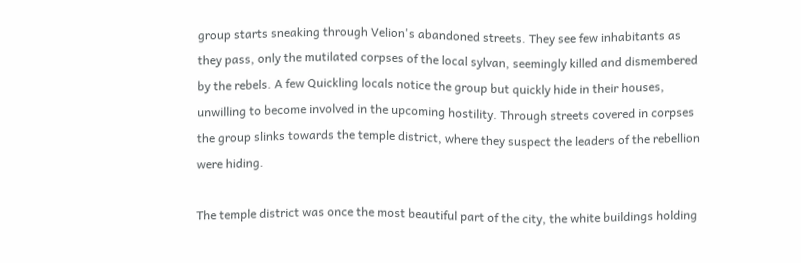group starts sneaking through Velion's abandoned streets. They see few inhabitants as they pass, only the mutilated corpses of the local sylvan, seemingly killed and dismembered by the rebels. A few Quickling locals notice the group but quickly hide in their houses, unwilling to become involved in the upcoming hostility. Through streets covered in corpses the group slinks towards the temple district, where they suspect the leaders of the rebellion were hiding.

The temple district was once the most beautiful part of the city, the white buildings holding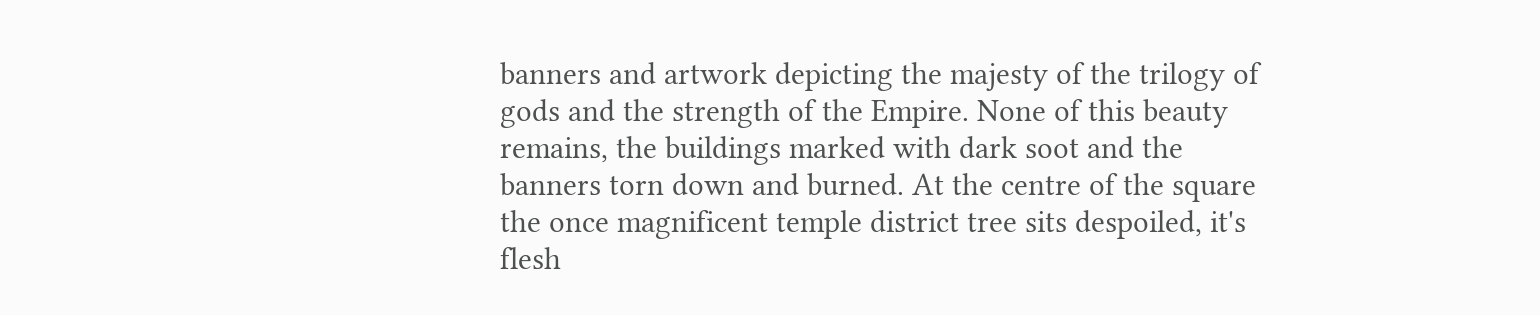banners and artwork depicting the majesty of the trilogy of gods and the strength of the Empire. None of this beauty remains, the buildings marked with dark soot and the banners torn down and burned. At the centre of the square the once magnificent temple district tree sits despoiled, it's flesh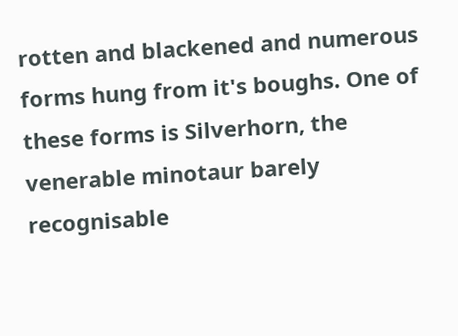rotten and blackened and numerous forms hung from it's boughs. One of these forms is Silverhorn, the venerable minotaur barely recognisable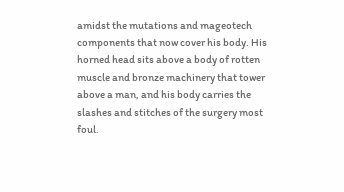amidst the mutations and mageotech components that now cover his body. His horned head sits above a body of rotten muscle and bronze machinery that tower above a man, and his body carries the slashes and stitches of the surgery most foul.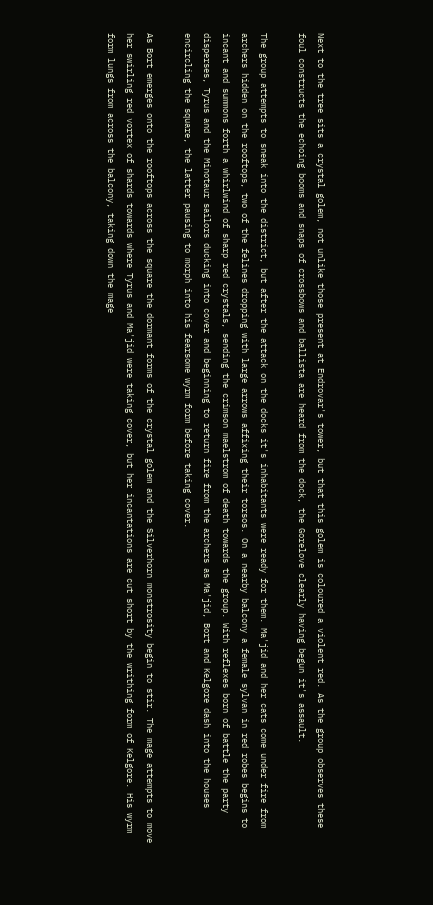Next to the tree sits a crystal golem, not unlike those present at Endrovar's tower, but that this golem is coloured a violent red. As the group observes these foul constructs the echoing booms and snaps of crossbows and ballista are heard from the dock, the Gorelove clearly having begun it's assault.

The group attempts to sneak into the district, but after the attack on the docks it's inhabitants were ready for them. Ma'jid and her cats come under fire from archers hidden on the rooftops, two of the felines dropping with large arrows affixing their torsos. On a nearby balcony a female sylvan in red robes begins to incant and summons forth a whirlwind of sharp red crystals, sending the crimson maelstrom of death towards the group. With reflexes born of battle the party disperses, Tyrus and the Minotaur sailors ducking into cover and beginning to return fire from the archers as Ma'jid, Bort and Kelgore dash into the houses encircling the square, the latter pausing to morph into his fearsome wyrm form before taking cover.

As Bort emerges onto the rooftops across the square the dormant forms of the crystal golem and the Silverhorn monstrosity begin to stir. The mage attempts to move her swirling red vortex of shards towards where Tyrus and Ma'jid were taking cover, but her incantations are cut short by the writhing form of Kelgore. His wyrm form lungs from across the balcony, taking down the mage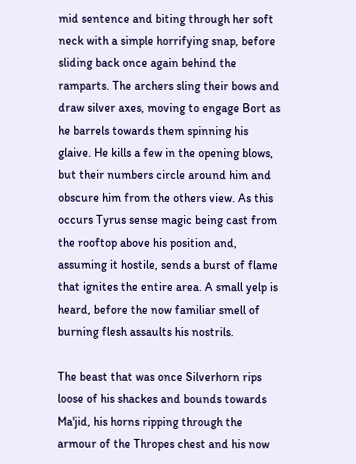mid sentence and biting through her soft neck with a simple horrifying snap, before sliding back once again behind the ramparts. The archers sling their bows and draw silver axes, moving to engage Bort as he barrels towards them spinning his glaive. He kills a few in the opening blows, but their numbers circle around him and obscure him from the others view. As this occurs Tyrus sense magic being cast from the rooftop above his position and, assuming it hostile, sends a burst of flame that ignites the entire area. A small yelp is heard, before the now familiar smell of burning flesh assaults his nostrils.

The beast that was once Silverhorn rips loose of his shackes and bounds towards Ma'jid, his horns ripping through the armour of the Thropes chest and his now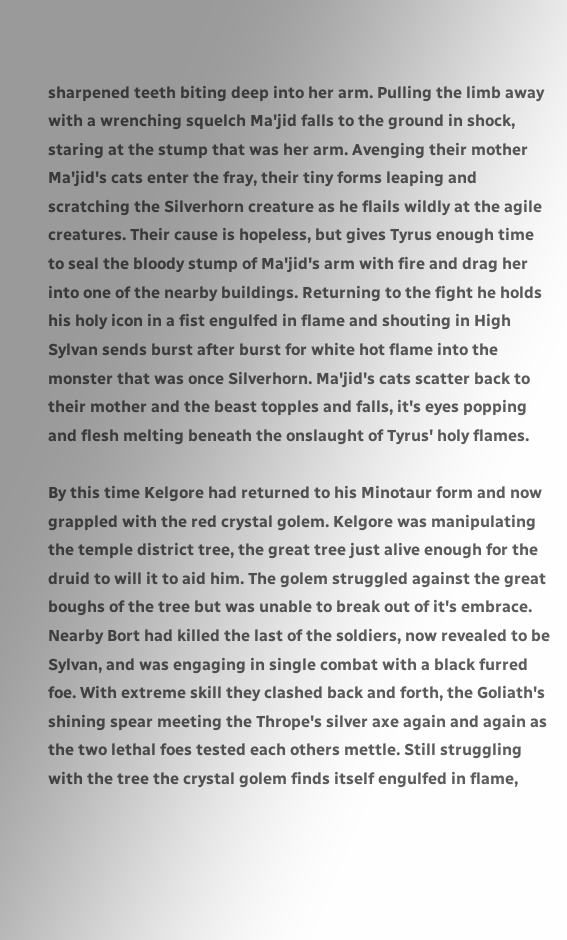sharpened teeth biting deep into her arm. Pulling the limb away with a wrenching squelch Ma'jid falls to the ground in shock, staring at the stump that was her arm. Avenging their mother Ma'jid's cats enter the fray, their tiny forms leaping and scratching the Silverhorn creature as he flails wildly at the agile creatures. Their cause is hopeless, but gives Tyrus enough time to seal the bloody stump of Ma'jid's arm with fire and drag her into one of the nearby buildings. Returning to the fight he holds his holy icon in a fist engulfed in flame and shouting in High Sylvan sends burst after burst for white hot flame into the monster that was once Silverhorn. Ma'jid's cats scatter back to their mother and the beast topples and falls, it's eyes popping and flesh melting beneath the onslaught of Tyrus' holy flames.

By this time Kelgore had returned to his Minotaur form and now grappled with the red crystal golem. Kelgore was manipulating the temple district tree, the great tree just alive enough for the druid to will it to aid him. The golem struggled against the great boughs of the tree but was unable to break out of it's embrace. Nearby Bort had killed the last of the soldiers, now revealed to be Sylvan, and was engaging in single combat with a black furred foe. With extreme skill they clashed back and forth, the Goliath's shining spear meeting the Thrope's silver axe again and again as the two lethal foes tested each others mettle. Still struggling with the tree the crystal golem finds itself engulfed in flame,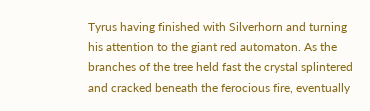Tyrus having finished with Silverhorn and turning his attention to the giant red automaton. As the branches of the tree held fast the crystal splintered and cracked beneath the ferocious fire, eventually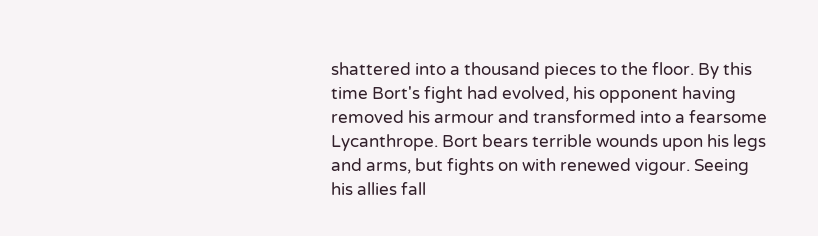shattered into a thousand pieces to the floor. By this time Bort's fight had evolved, his opponent having removed his armour and transformed into a fearsome Lycanthrope. Bort bears terrible wounds upon his legs and arms, but fights on with renewed vigour. Seeing his allies fall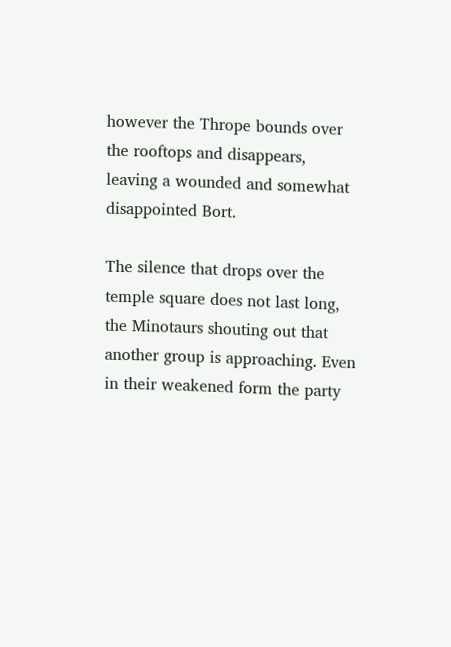however the Thrope bounds over the rooftops and disappears, leaving a wounded and somewhat disappointed Bort.

The silence that drops over the temple square does not last long, the Minotaurs shouting out that another group is approaching. Even in their weakened form the party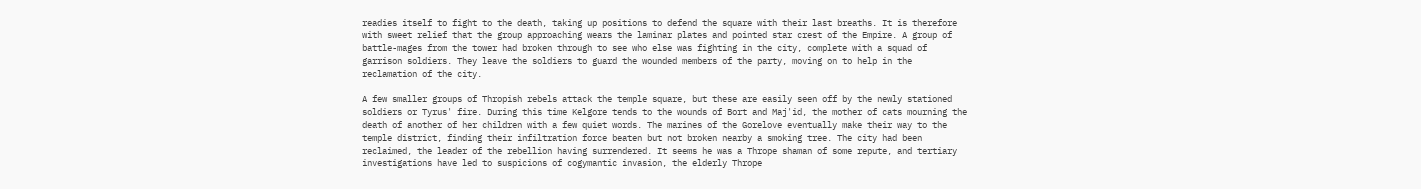readies itself to fight to the death, taking up positions to defend the square with their last breaths. It is therefore with sweet relief that the group approaching wears the laminar plates and pointed star crest of the Empire. A group of battle-mages from the tower had broken through to see who else was fighting in the city, complete with a squad of garrison soldiers. They leave the soldiers to guard the wounded members of the party, moving on to help in the reclamation of the city.

A few smaller groups of Thropish rebels attack the temple square, but these are easily seen off by the newly stationed soldiers or Tyrus' fire. During this time Kelgore tends to the wounds of Bort and Maj'id, the mother of cats mourning the death of another of her children with a few quiet words. The marines of the Gorelove eventually make their way to the temple district, finding their infiltration force beaten but not broken nearby a smoking tree. The city had been reclaimed, the leader of the rebellion having surrendered. It seems he was a Thrope shaman of some repute, and tertiary investigations have led to suspicions of cogymantic invasion, the elderly Thrope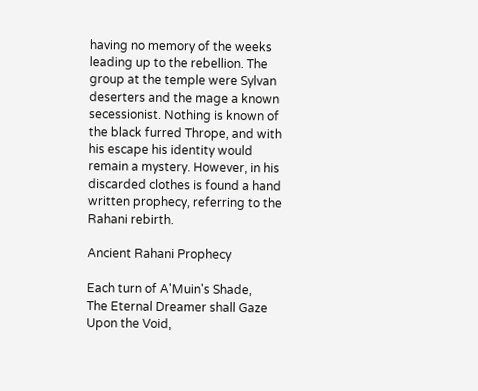having no memory of the weeks leading up to the rebellion. The group at the temple were Sylvan deserters and the mage a known secessionist. Nothing is known of the black furred Thrope, and with his escape his identity would remain a mystery. However, in his discarded clothes is found a hand written prophecy, referring to the Rahani rebirth.

Ancient Rahani Prophecy

Each turn of A'Muin's Shade,
The Eternal Dreamer shall Gaze Upon the Void,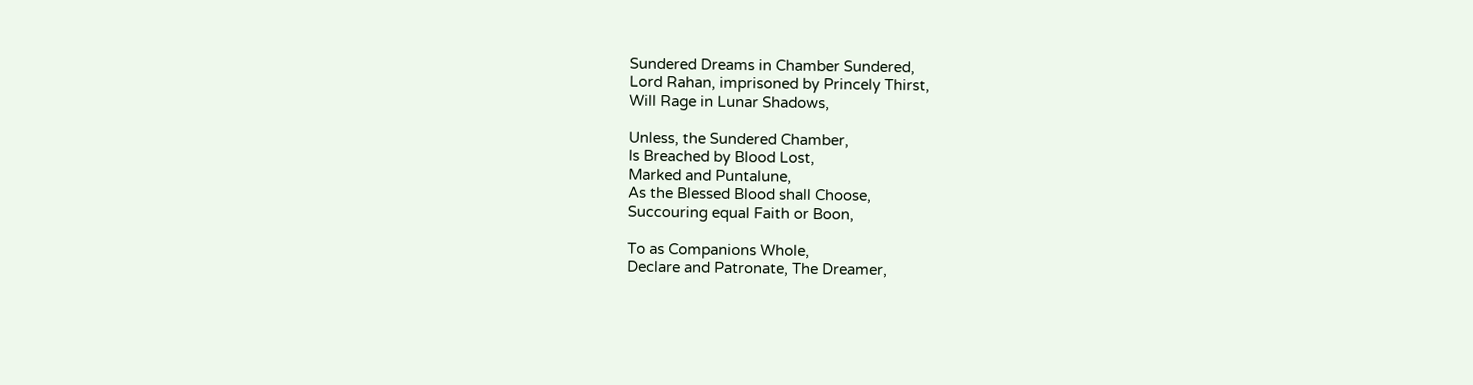Sundered Dreams in Chamber Sundered,
Lord Rahan, imprisoned by Princely Thirst,
Will Rage in Lunar Shadows,

Unless, the Sundered Chamber,
Is Breached by Blood Lost,
Marked and Puntalune,
As the Blessed Blood shall Choose,
Succouring equal Faith or Boon,

To as Companions Whole,
Declare and Patronate, The Dreamer,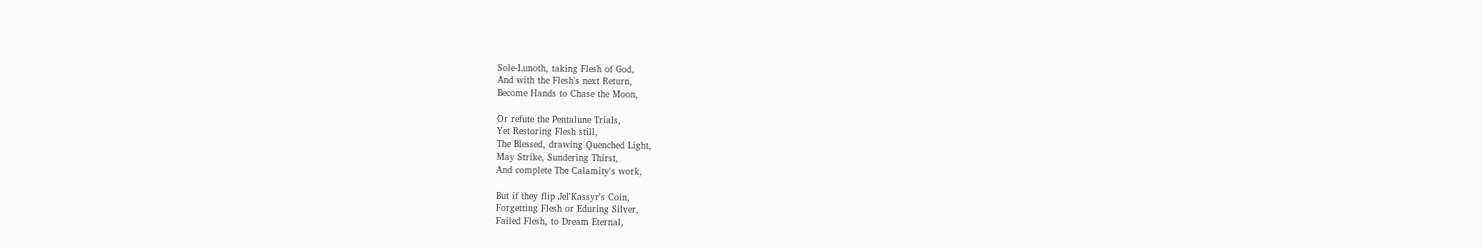Sole-Lunoth, taking Flesh of God,
And with the Flesh's next Return,
Become Hands to Chase the Moon,

Or refute the Pentalune Trials,
Yet Restoring Flesh still,
The Blessed, drawing Quenched Light,
May Strike, Sundering Thirst,
And complete The Calamity's work,

But if they flip Jel'Kassyr's Coin,
Forgetting Flesh or Eduring Silver,
Failed Flesh, to Dream Eternal,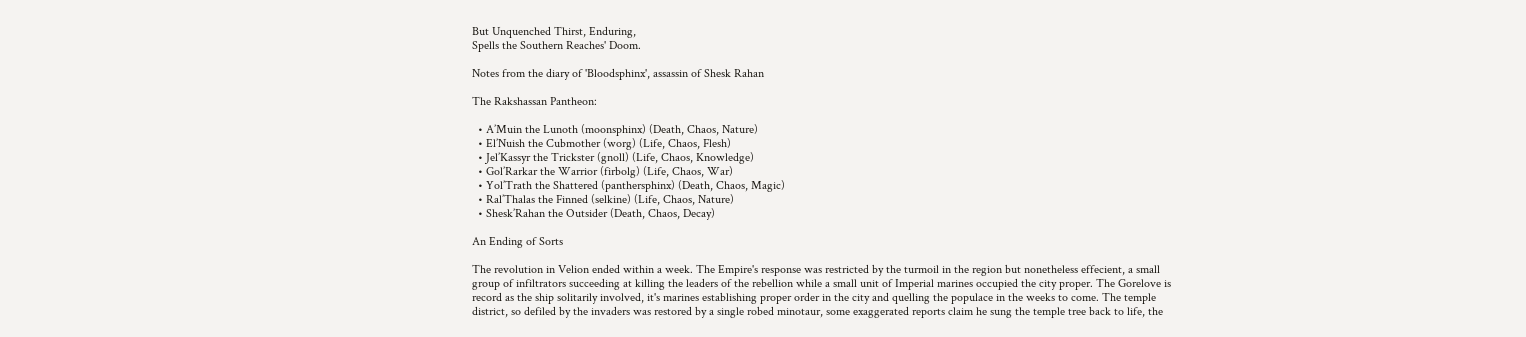But Unquenched Thirst, Enduring,
Spells the Southern Reaches' Doom.

Notes from the diary of 'Bloodsphinx', assassin of Shesk Rahan

The Rakshassan Pantheon:

  • A’Muin the Lunoth (moonsphinx) (Death, Chaos, Nature)
  • El’Nuish the Cubmother (worg) (Life, Chaos, Flesh)
  • Jel’Kassyr the Trickster (gnoll) (Life, Chaos, Knowledge)
  • Gol’Rarkar the Warrior (firbolg) (Life, Chaos, War)
  • Yol’Trath the Shattered (panthersphinx) (Death, Chaos, Magic)
  • Ral’Thalas the Finned (selkine) (Life, Chaos, Nature)
  • Shesk’Rahan the Outsider (Death, Chaos, Decay)

An Ending of Sorts

The revolution in Velion ended within a week. The Empire's response was restricted by the turmoil in the region but nonetheless effecient, a small group of infiltrators succeeding at killing the leaders of the rebellion while a small unit of Imperial marines occupied the city proper. The Gorelove is record as the ship solitarily involved, it's marines establishing proper order in the city and quelling the populace in the weeks to come. The temple district, so defiled by the invaders was restored by a single robed minotaur, some exaggerated reports claim he sung the temple tree back to life, the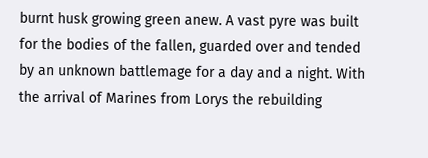burnt husk growing green anew. A vast pyre was built for the bodies of the fallen, guarded over and tended by an unknown battlemage for a day and a night. With the arrival of Marines from Lorys the rebuilding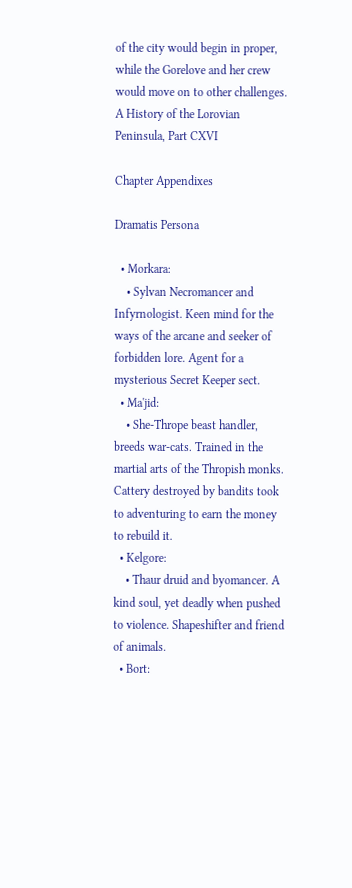of the city would begin in proper, while the Gorelove and her crew would move on to other challenges. A History of the Lorovian Peninsula, Part CXVI

Chapter Appendixes

Dramatis Persona

  • Morkara:
    • Sylvan Necromancer and Infyrnologist. Keen mind for the ways of the arcane and seeker of forbidden lore. Agent for a mysterious Secret Keeper sect.
  • Ma'jid:
    • She-Thrope beast handler, breeds war-cats. Trained in the martial arts of the Thropish monks. Cattery destroyed by bandits took to adventuring to earn the money to rebuild it.
  • Kelgore:
    • Thaur druid and byomancer. A kind soul, yet deadly when pushed to violence. Shapeshifter and friend of animals.
  • Bort: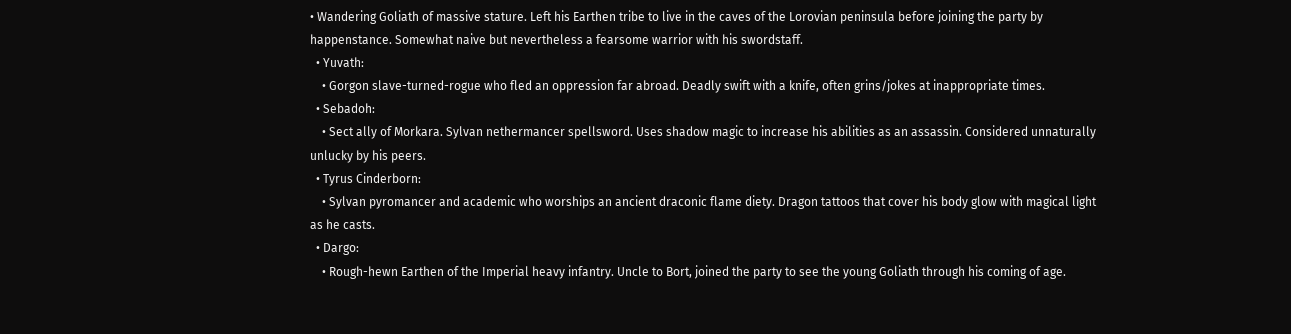• Wandering Goliath of massive stature. Left his Earthen tribe to live in the caves of the Lorovian peninsula before joining the party by happenstance. Somewhat naive but nevertheless a fearsome warrior with his swordstaff.
  • Yuvath:
    • Gorgon slave-turned-rogue who fled an oppression far abroad. Deadly swift with a knife, often grins/jokes at inappropriate times.
  • Sebadoh:
    • Sect ally of Morkara. Sylvan nethermancer spellsword. Uses shadow magic to increase his abilities as an assassin. Considered unnaturally unlucky by his peers.
  • Tyrus Cinderborn:
    • Sylvan pyromancer and academic who worships an ancient draconic flame diety. Dragon tattoos that cover his body glow with magical light as he casts.
  • Dargo:
    • Rough-hewn Earthen of the Imperial heavy infantry. Uncle to Bort, joined the party to see the young Goliath through his coming of age.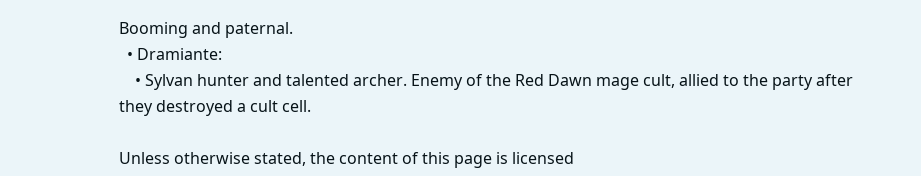Booming and paternal.
  • Dramiante:
    • Sylvan hunter and talented archer. Enemy of the Red Dawn mage cult, allied to the party after they destroyed a cult cell.

Unless otherwise stated, the content of this page is licensed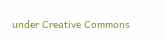under Creative Commons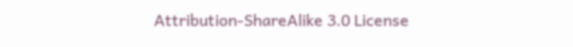Attribution-ShareAlike 3.0 License